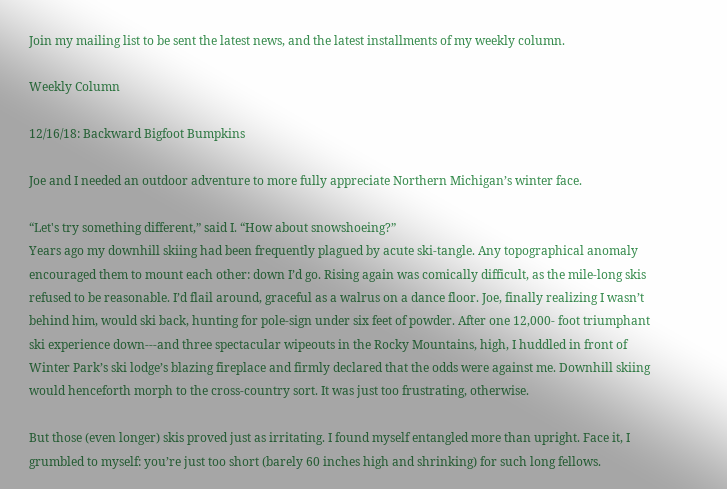Join my mailing list to be sent the latest news, and the latest installments of my weekly column.

Weekly Column

12/16/18: Backward Bigfoot Bumpkins

Joe and I needed an outdoor adventure to more fully appreciate Northern Michigan’s winter face.

“Let's try something different,” said I. “How about snowshoeing?”
Years ago my downhill skiing had been frequently plagued by acute ski-tangle. Any topographical anomaly encouraged them to mount each other: down I’d go. Rising again was comically difficult, as the mile-long skis refused to be reasonable. I’d flail around, graceful as a walrus on a dance floor. Joe, finally realizing I wasn’t behind him, would ski back, hunting for pole-sign under six feet of powder. After one 12,000- foot triumphant ski experience down---and three spectacular wipeouts in the Rocky Mountains, high, I huddled in front of Winter Park’s ski lodge’s blazing fireplace and firmly declared that the odds were against me. Downhill skiing would henceforth morph to the cross-country sort. It was just too frustrating, otherwise.

But those (even longer) skis proved just as irritating. I found myself entangled more than upright. Face it, I grumbled to myself: you’re just too short (barely 60 inches high and shrinking) for such long fellows.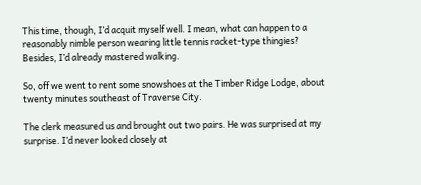This time, though, I’d acquit myself well. I mean, what can happen to a reasonably nimble person wearing little tennis racket-type thingies?
Besides, I’d already mastered walking.

So, off we went to rent some snowshoes at the Timber Ridge Lodge, about twenty minutes southeast of Traverse City.

The clerk measured us and brought out two pairs. He was surprised at my surprise. I’d never looked closely at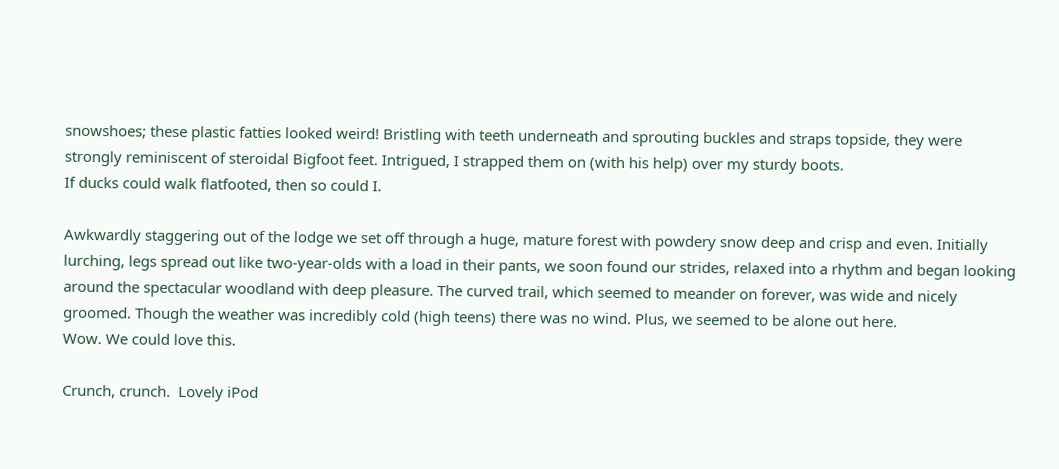snowshoes; these plastic fatties looked weird! Bristling with teeth underneath and sprouting buckles and straps topside, they were strongly reminiscent of steroidal Bigfoot feet. Intrigued, I strapped them on (with his help) over my sturdy boots.
If ducks could walk flatfooted, then so could I.

Awkwardly staggering out of the lodge we set off through a huge, mature forest with powdery snow deep and crisp and even. Initially lurching, legs spread out like two-year-olds with a load in their pants, we soon found our strides, relaxed into a rhythm and began looking around the spectacular woodland with deep pleasure. The curved trail, which seemed to meander on forever, was wide and nicely groomed. Though the weather was incredibly cold (high teens) there was no wind. Plus, we seemed to be alone out here.
Wow. We could love this.

Crunch, crunch.  Lovely iPod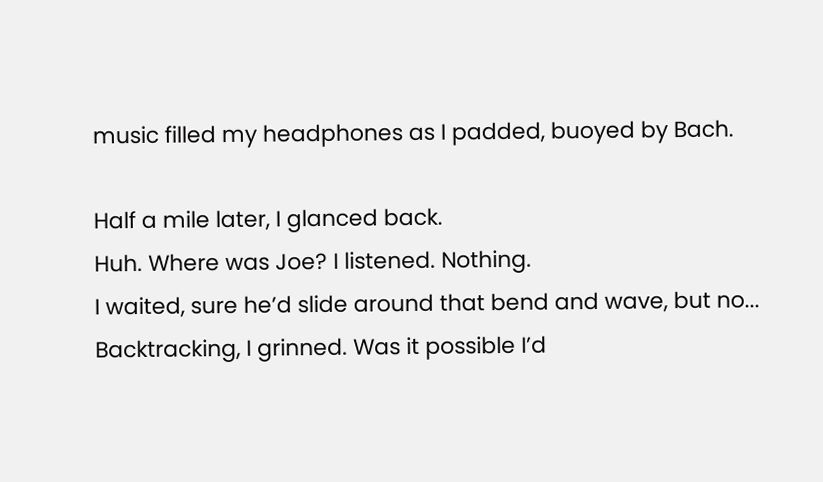music filled my headphones as I padded, buoyed by Bach.

Half a mile later, I glanced back.
Huh. Where was Joe? I listened. Nothing.
I waited, sure he’d slide around that bend and wave, but no...
Backtracking, I grinned. Was it possible I’d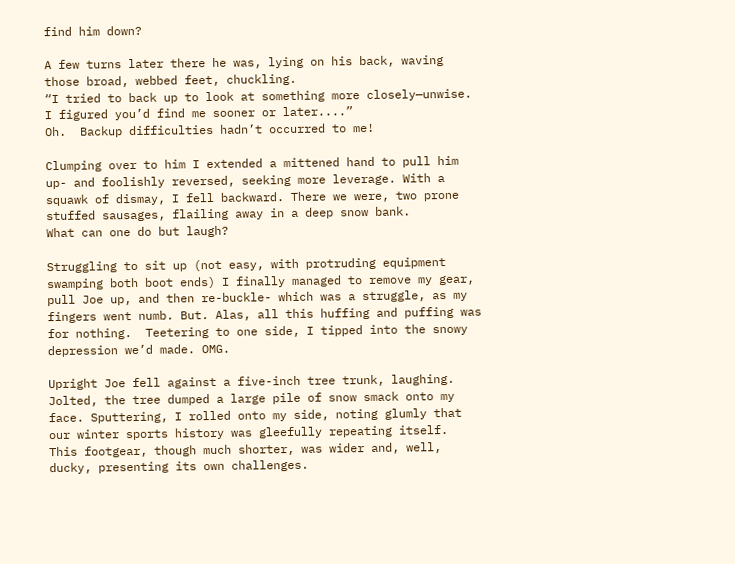find him down?

A few turns later there he was, lying on his back, waving those broad, webbed feet, chuckling.
“I tried to back up to look at something more closely—unwise. I figured you’d find me sooner or later....”
Oh.  Backup difficulties hadn’t occurred to me!

Clumping over to him I extended a mittened hand to pull him up- and foolishly reversed, seeking more leverage. With a squawk of dismay, I fell backward. There we were, two prone stuffed sausages, flailing away in a deep snow bank.
What can one do but laugh?

Struggling to sit up (not easy, with protruding equipment swamping both boot ends) I finally managed to remove my gear, pull Joe up, and then re-buckle- which was a struggle, as my fingers went numb. But. Alas, all this huffing and puffing was for nothing.  Teetering to one side, I tipped into the snowy depression we’d made. OMG.

Upright Joe fell against a five-inch tree trunk, laughing. Jolted, the tree dumped a large pile of snow smack onto my face. Sputtering, I rolled onto my side, noting glumly that our winter sports history was gleefully repeating itself.
This footgear, though much shorter, was wider and, well, ducky, presenting its own challenges.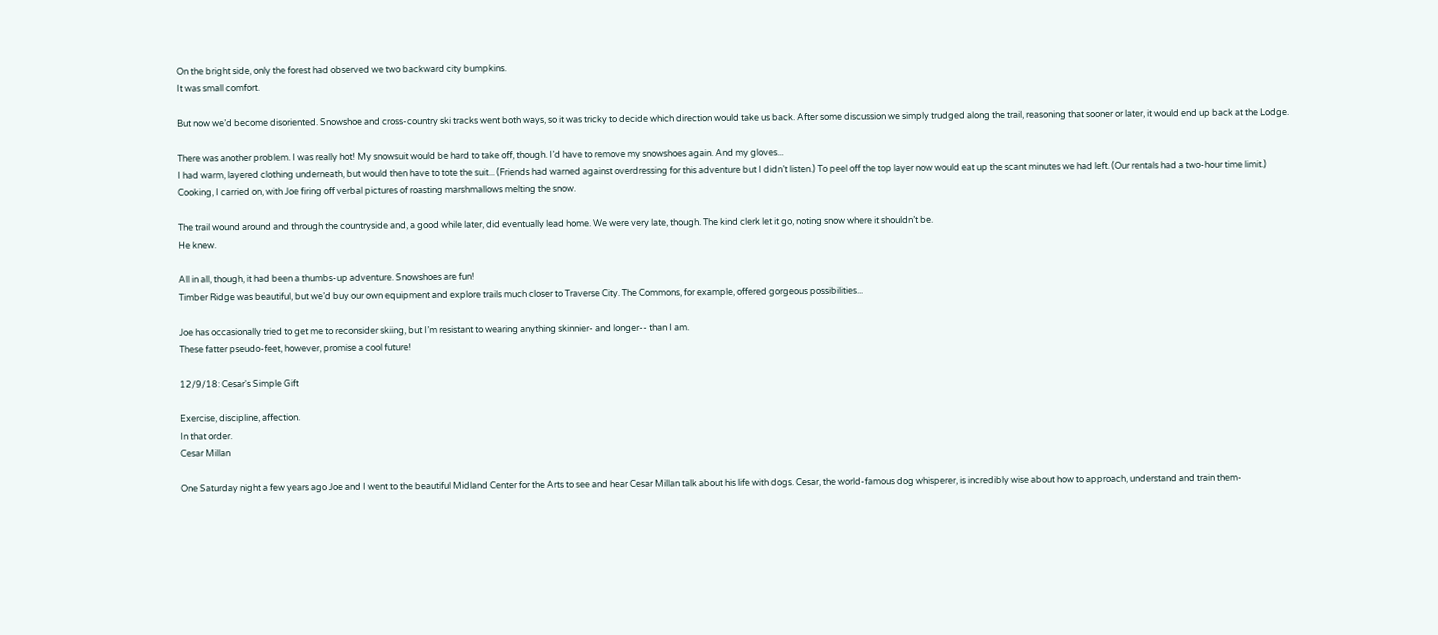On the bright side, only the forest had observed we two backward city bumpkins.
It was small comfort.

But now we’d become disoriented. Snowshoe and cross-country ski tracks went both ways, so it was tricky to decide which direction would take us back. After some discussion we simply trudged along the trail, reasoning that sooner or later, it would end up back at the Lodge.

There was another problem. I was really hot! My snowsuit would be hard to take off, though. I’d have to remove my snowshoes again. And my gloves...
I had warm, layered clothing underneath, but would then have to tote the suit... (Friends had warned against overdressing for this adventure but I didn’t listen.) To peel off the top layer now would eat up the scant minutes we had left. (Our rentals had a two-hour time limit.)
Cooking, I carried on, with Joe firing off verbal pictures of roasting marshmallows melting the snow.

The trail wound around and through the countryside and, a good while later, did eventually lead home. We were very late, though. The kind clerk let it go, noting snow where it shouldn’t be.
He knew.

All in all, though, it had been a thumbs-up adventure. Snowshoes are fun!
Timber Ridge was beautiful, but we’d buy our own equipment and explore trails much closer to Traverse City. The Commons, for example, offered gorgeous possibilities...

Joe has occasionally tried to get me to reconsider skiing, but I’m resistant to wearing anything skinnier- and longer-- than I am.
These fatter pseudo-feet, however, promise a cool future!

12/9/18: Cesar's Simple Gift

Exercise, discipline, affection.
In that order.
Cesar Millan

One Saturday night a few years ago Joe and I went to the beautiful Midland Center for the Arts to see and hear Cesar Millan talk about his life with dogs. Cesar, the world-famous dog whisperer, is incredibly wise about how to approach, understand and train them-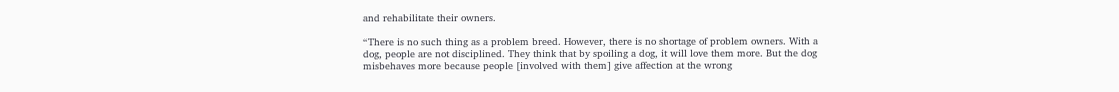and rehabilitate their owners.

“There is no such thing as a problem breed. However, there is no shortage of problem owners. With a dog, people are not disciplined. They think that by spoiling a dog, it will love them more. But the dog misbehaves more because people [involved with them] give affection at the wrong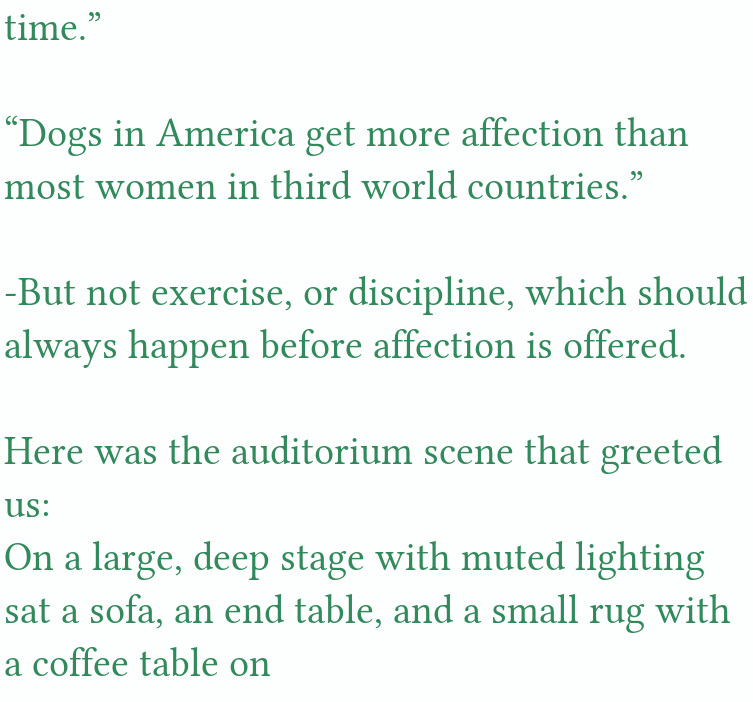time.”

“Dogs in America get more affection than most women in third world countries.”

-But not exercise, or discipline, which should always happen before affection is offered.

Here was the auditorium scene that greeted us:
On a large, deep stage with muted lighting sat a sofa, an end table, and a small rug with a coffee table on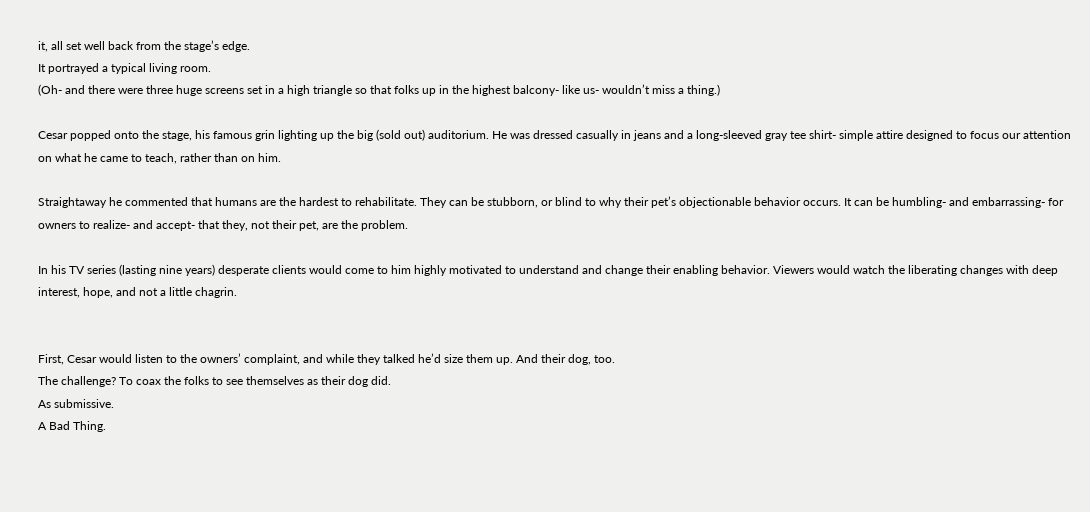it, all set well back from the stage’s edge.
It portrayed a typical living room.
(Oh- and there were three huge screens set in a high triangle so that folks up in the highest balcony- like us- wouldn’t miss a thing.)

Cesar popped onto the stage, his famous grin lighting up the big (sold out) auditorium. He was dressed casually in jeans and a long-sleeved gray tee shirt- simple attire designed to focus our attention on what he came to teach, rather than on him.

Straightaway he commented that humans are the hardest to rehabilitate. They can be stubborn, or blind to why their pet’s objectionable behavior occurs. It can be humbling- and embarrassing- for owners to realize- and accept- that they, not their pet, are the problem.

In his TV series (lasting nine years) desperate clients would come to him highly motivated to understand and change their enabling behavior. Viewers would watch the liberating changes with deep interest, hope, and not a little chagrin.


First, Cesar would listen to the owners’ complaint, and while they talked he’d size them up. And their dog, too.
The challenge? To coax the folks to see themselves as their dog did.
As submissive.
A Bad Thing.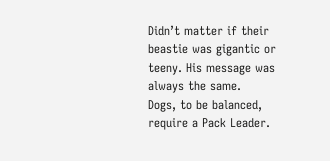Didn’t matter if their beastie was gigantic or teeny. His message was always the same.
Dogs, to be balanced, require a Pack Leader.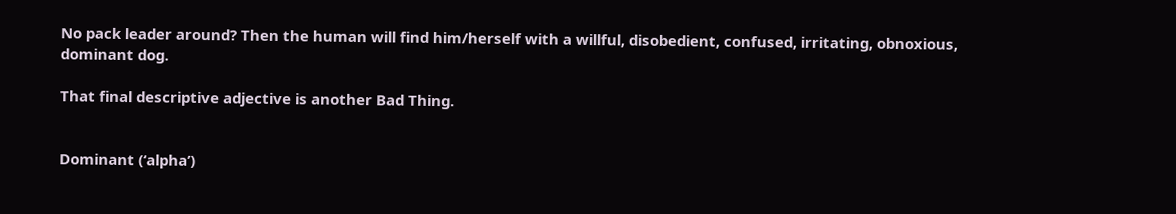No pack leader around? Then the human will find him/herself with a willful, disobedient, confused, irritating, obnoxious, dominant dog.

That final descriptive adjective is another Bad Thing.


Dominant (‘alpha’)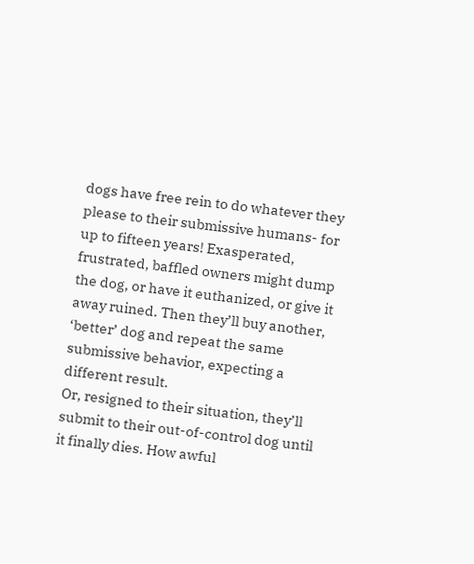dogs have free rein to do whatever they please to their submissive humans- for up to fifteen years! Exasperated, frustrated, baffled owners might dump the dog, or have it euthanized, or give it away ruined. Then they’ll buy another, ‘better’ dog and repeat the same submissive behavior, expecting a different result.
Or, resigned to their situation, they’ll submit to their out-of-control dog until it finally dies. How awful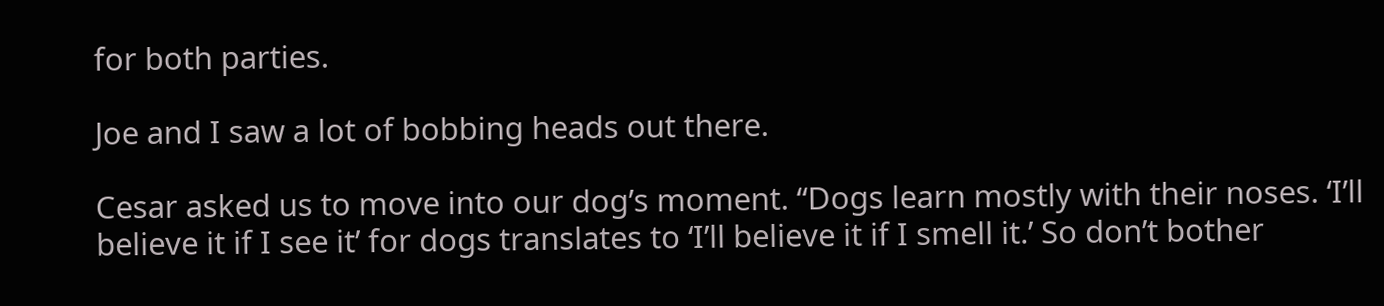for both parties.

Joe and I saw a lot of bobbing heads out there.

Cesar asked us to move into our dog’s moment. “Dogs learn mostly with their noses. ‘I’ll believe it if I see it’ for dogs translates to ‘I’ll believe it if I smell it.’ So don’t bother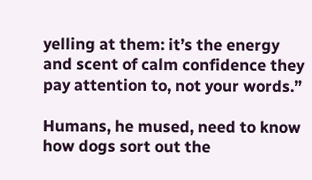yelling at them: it’s the energy and scent of calm confidence they pay attention to, not your words.”

Humans, he mused, need to know how dogs sort out the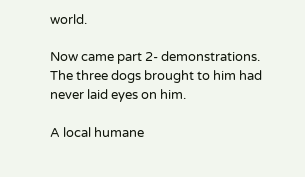world.

Now came part 2- demonstrations.  The three dogs brought to him had never laid eyes on him.

A local humane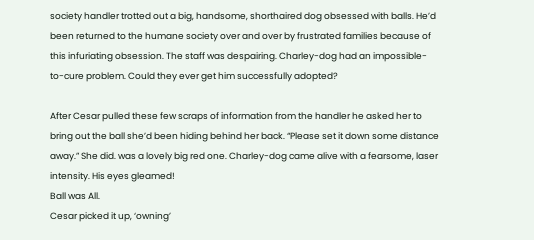society handler trotted out a big, handsome, shorthaired dog obsessed with balls. He’d been returned to the humane society over and over by frustrated families because of this infuriating obsession. The staff was despairing. Charley-dog had an impossible-to-cure problem. Could they ever get him successfully adopted?

After Cesar pulled these few scraps of information from the handler he asked her to bring out the ball she’d been hiding behind her back. “Please set it down some distance away.” She did. was a lovely big red one. Charley-dog came alive with a fearsome, laser intensity. His eyes gleamed!
Ball was All.
Cesar picked it up, ‘owning’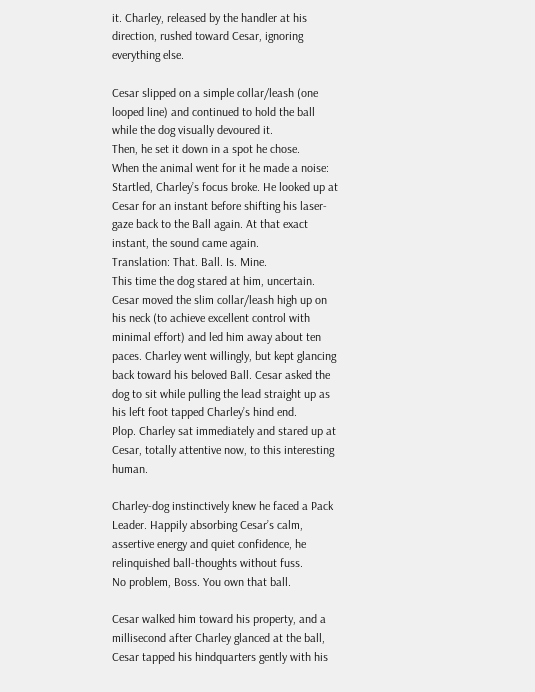it. Charley, released by the handler at his direction, rushed toward Cesar, ignoring everything else.

Cesar slipped on a simple collar/leash (one looped line) and continued to hold the ball while the dog visually devoured it.
Then, he set it down in a spot he chose.
When the animal went for it he made a noise:
Startled, Charley’s focus broke. He looked up at Cesar for an instant before shifting his laser-gaze back to the Ball again. At that exact instant, the sound came again.
Translation: That. Ball. Is. Mine.
This time the dog stared at him, uncertain. Cesar moved the slim collar/leash high up on his neck (to achieve excellent control with minimal effort) and led him away about ten paces. Charley went willingly, but kept glancing back toward his beloved Ball. Cesar asked the dog to sit while pulling the lead straight up as his left foot tapped Charley’s hind end.
Plop. Charley sat immediately and stared up at Cesar, totally attentive now, to this interesting human.

Charley-dog instinctively knew he faced a Pack Leader. Happily absorbing Cesar’s calm, assertive energy and quiet confidence, he relinquished ball-thoughts without fuss.
No problem, Boss. You own that ball.

Cesar walked him toward his property, and a millisecond after Charley glanced at the ball, Cesar tapped his hindquarters gently with his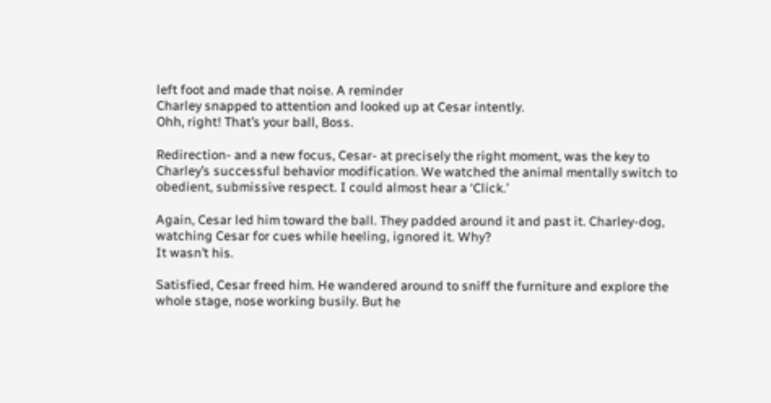left foot and made that noise. A reminder
Charley snapped to attention and looked up at Cesar intently.
Ohh, right! That’s your ball, Boss.

Redirection- and a new focus, Cesar- at precisely the right moment, was the key to Charley’s successful behavior modification. We watched the animal mentally switch to obedient, submissive respect. I could almost hear a ‘Click.’

Again, Cesar led him toward the ball. They padded around it and past it. Charley-dog, watching Cesar for cues while heeling, ignored it. Why?
It wasn’t his.

Satisfied, Cesar freed him. He wandered around to sniff the furniture and explore the whole stage, nose working busily. But he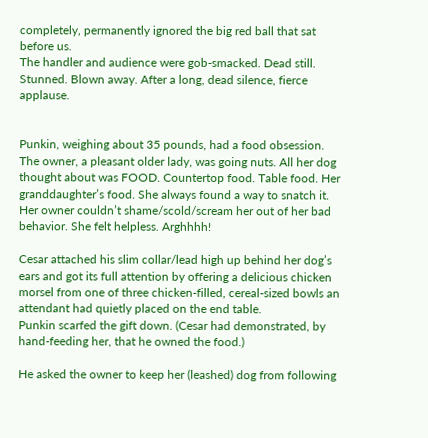completely, permanently ignored the big red ball that sat before us.
The handler and audience were gob-smacked. Dead still. Stunned. Blown away. After a long, dead silence, fierce applause.


Punkin, weighing about 35 pounds, had a food obsession. The owner, a pleasant older lady, was going nuts. All her dog thought about was FOOD. Countertop food. Table food. Her granddaughter’s food. She always found a way to snatch it. Her owner couldn’t shame/scold/scream her out of her bad behavior. She felt helpless. Arghhhh!

Cesar attached his slim collar/lead high up behind her dog’s ears and got its full attention by offering a delicious chicken morsel from one of three chicken-filled, cereal-sized bowls an attendant had quietly placed on the end table.
Punkin scarfed the gift down. (Cesar had demonstrated, by hand-feeding her, that he owned the food.)

He asked the owner to keep her (leashed) dog from following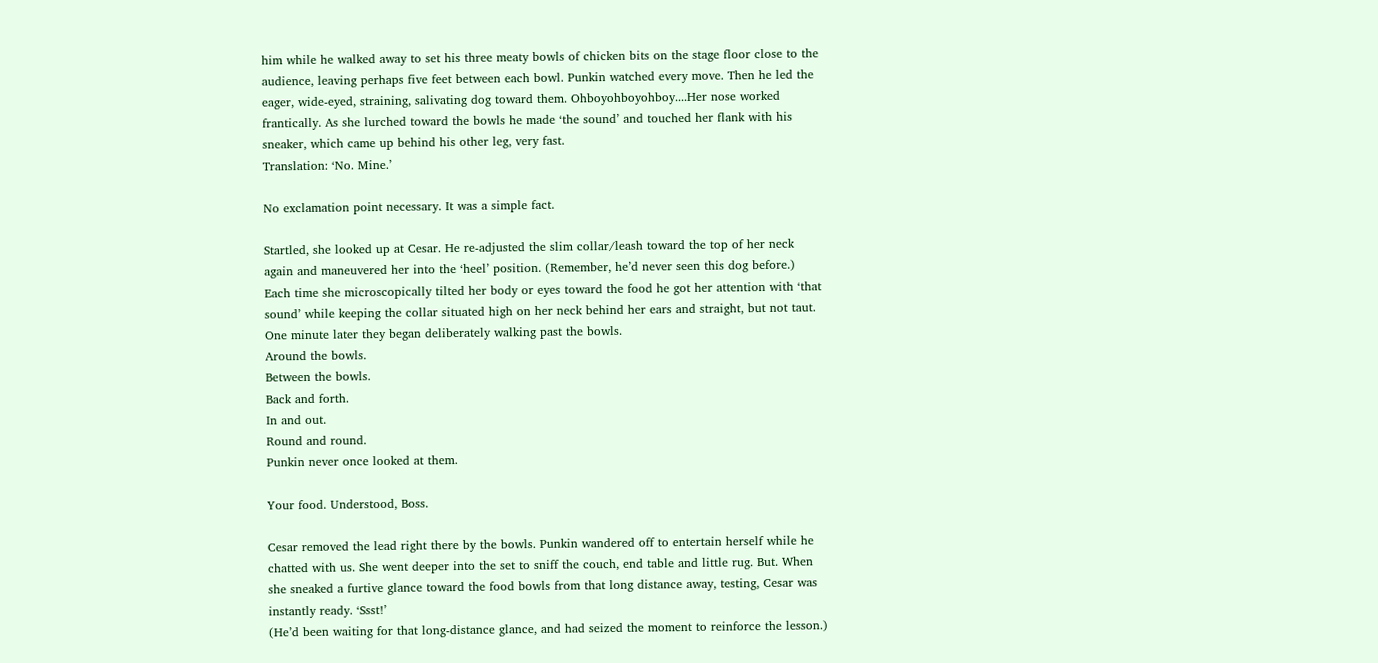him while he walked away to set his three meaty bowls of chicken bits on the stage floor close to the audience, leaving perhaps five feet between each bowl. Punkin watched every move. Then he led the eager, wide-eyed, straining, salivating dog toward them. Ohboyohboyohboy....Her nose worked frantically. As she lurched toward the bowls he made ‘the sound’ and touched her flank with his sneaker, which came up behind his other leg, very fast.
Translation: ‘No. Mine.’

No exclamation point necessary. It was a simple fact.

Startled, she looked up at Cesar. He re-adjusted the slim collar/leash toward the top of her neck again and maneuvered her into the ‘heel’ position. (Remember, he’d never seen this dog before.)  Each time she microscopically tilted her body or eyes toward the food he got her attention with ‘that sound’ while keeping the collar situated high on her neck behind her ears and straight, but not taut. One minute later they began deliberately walking past the bowls.
Around the bowls.
Between the bowls.
Back and forth.
In and out.
Round and round.
Punkin never once looked at them.

Your food. Understood, Boss.

Cesar removed the lead right there by the bowls. Punkin wandered off to entertain herself while he chatted with us. She went deeper into the set to sniff the couch, end table and little rug. But. When she sneaked a furtive glance toward the food bowls from that long distance away, testing, Cesar was instantly ready. ‘Ssst!’
(He’d been waiting for that long-distance glance, and had seized the moment to reinforce the lesson.)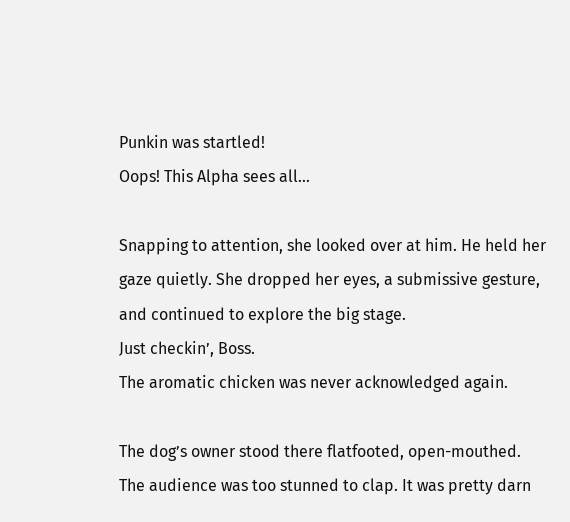Punkin was startled!
Oops! This Alpha sees all...

Snapping to attention, she looked over at him. He held her gaze quietly. She dropped her eyes, a submissive gesture, and continued to explore the big stage.
Just checkin’, Boss.
The aromatic chicken was never acknowledged again.

The dog’s owner stood there flatfooted, open-mouthed. The audience was too stunned to clap. It was pretty darn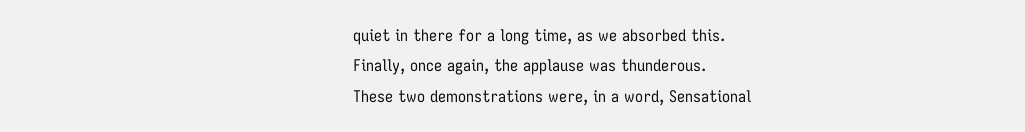quiet in there for a long time, as we absorbed this.
Finally, once again, the applause was thunderous.
These two demonstrations were, in a word, Sensational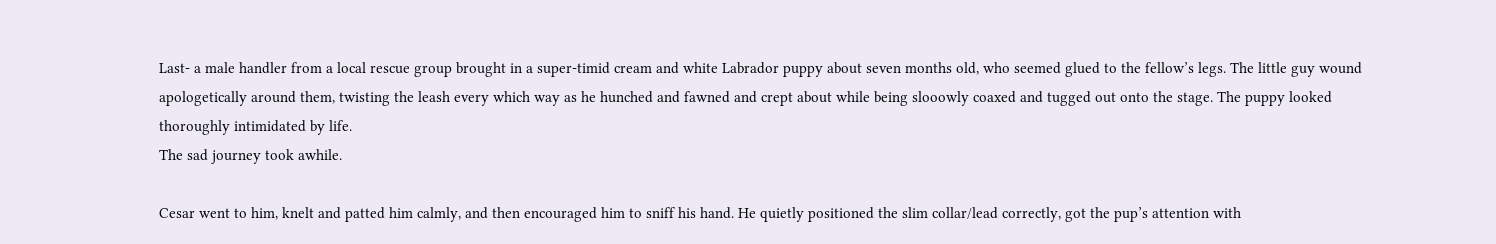Last- a male handler from a local rescue group brought in a super-timid cream and white Labrador puppy about seven months old, who seemed glued to the fellow’s legs. The little guy wound apologetically around them, twisting the leash every which way as he hunched and fawned and crept about while being slooowly coaxed and tugged out onto the stage. The puppy looked thoroughly intimidated by life.
The sad journey took awhile.

Cesar went to him, knelt and patted him calmly, and then encouraged him to sniff his hand. He quietly positioned the slim collar/lead correctly, got the pup’s attention with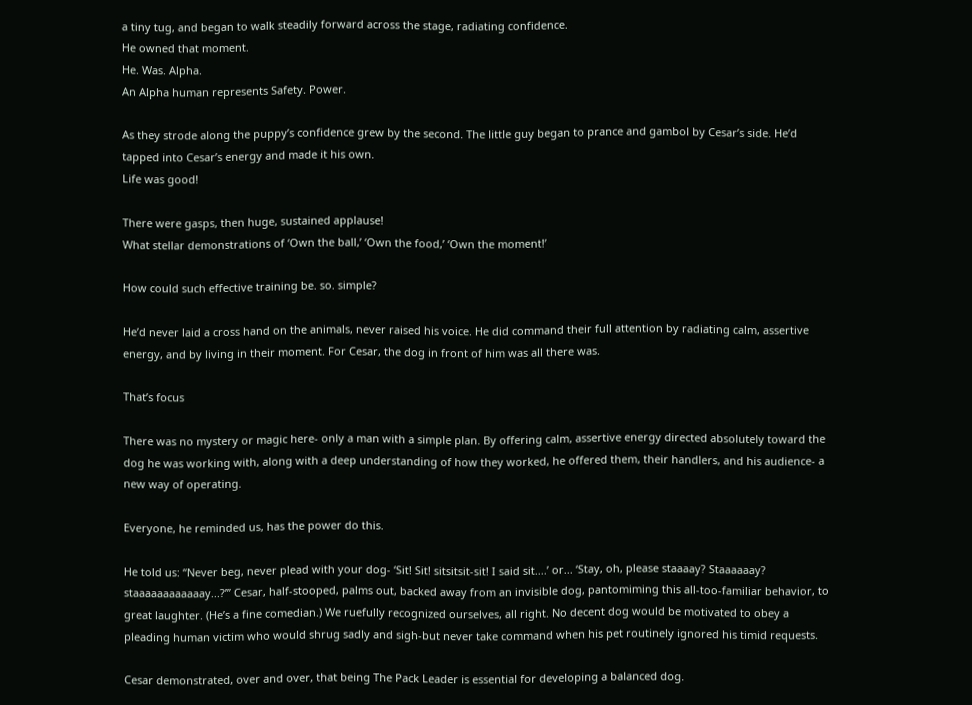a tiny tug, and began to walk steadily forward across the stage, radiating confidence.
He owned that moment.
He. Was. Alpha.
An Alpha human represents Safety. Power.

As they strode along the puppy’s confidence grew by the second. The little guy began to prance and gambol by Cesar’s side. He’d tapped into Cesar’s energy and made it his own.
Life was good!

There were gasps, then huge, sustained applause!
What stellar demonstrations of ‘Own the ball,’ ‘Own the food,’ ‘Own the moment!’

How could such effective training be. so. simple?

He’d never laid a cross hand on the animals, never raised his voice. He did command their full attention by radiating calm, assertive energy, and by living in their moment. For Cesar, the dog in front of him was all there was.

That’s focus

There was no mystery or magic here- only a man with a simple plan. By offering calm, assertive energy directed absolutely toward the dog he was working with, along with a deep understanding of how they worked, he offered them, their handlers, and his audience- a new way of operating.

Everyone, he reminded us, has the power do this.

He told us: “Never beg, never plead with your dog- ‘Sit! Sit! sitsitsit-sit! I said sit....’ or... ‘Stay, oh, please staaaay? Staaaaaay? staaaaaaaaaaaay...?’” Cesar, half-stooped, palms out, backed away from an invisible dog, pantomiming this all-too-familiar behavior, to great laughter. (He’s a fine comedian.) We ruefully recognized ourselves, all right. No decent dog would be motivated to obey a pleading human victim who would shrug sadly and sigh-but never take command when his pet routinely ignored his timid requests.

Cesar demonstrated, over and over, that being The Pack Leader is essential for developing a balanced dog.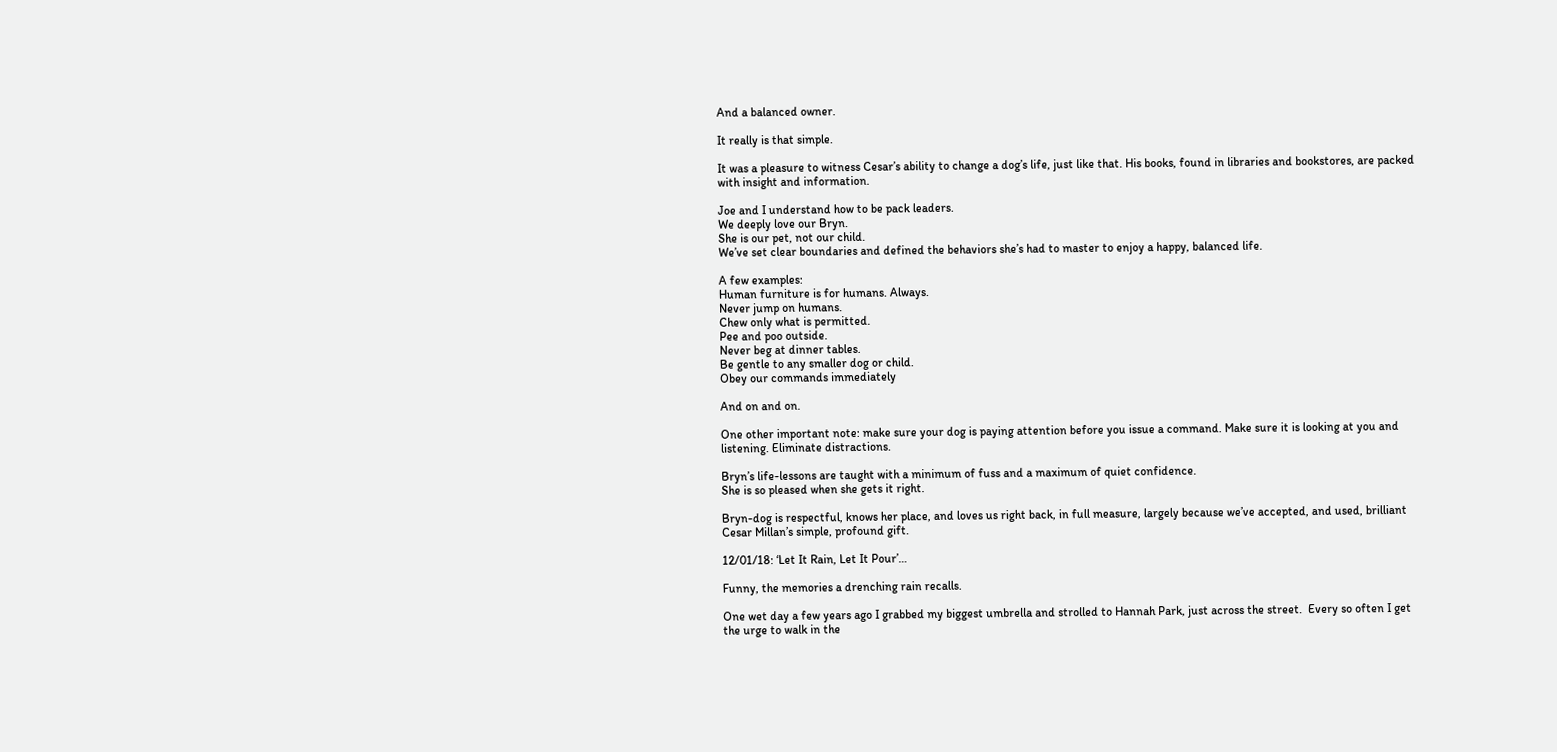And a balanced owner.

It really is that simple.

It was a pleasure to witness Cesar’s ability to change a dog’s life, just like that. His books, found in libraries and bookstores, are packed with insight and information.

Joe and I understand how to be pack leaders.
We deeply love our Bryn.
She is our pet, not our child.
We’ve set clear boundaries and defined the behaviors she’s had to master to enjoy a happy, balanced life.

A few examples:
Human furniture is for humans. Always.
Never jump on humans.
Chew only what is permitted.
Pee and poo outside.
Never beg at dinner tables.
Be gentle to any smaller dog or child.
Obey our commands immediately

And on and on.

One other important note: make sure your dog is paying attention before you issue a command. Make sure it is looking at you and listening. Eliminate distractions.

Bryn’s life-lessons are taught with a minimum of fuss and a maximum of quiet confidence.
She is so pleased when she gets it right.

Bryn-dog is respectful, knows her place, and loves us right back, in full measure, largely because we’ve accepted, and used, brilliant Cesar Millan’s simple, profound gift.

12/01/18: ‘Let It Rain, Let It Pour’…

Funny, the memories a drenching rain recalls.

One wet day a few years ago I grabbed my biggest umbrella and strolled to Hannah Park, just across the street.  Every so often I get the urge to walk in the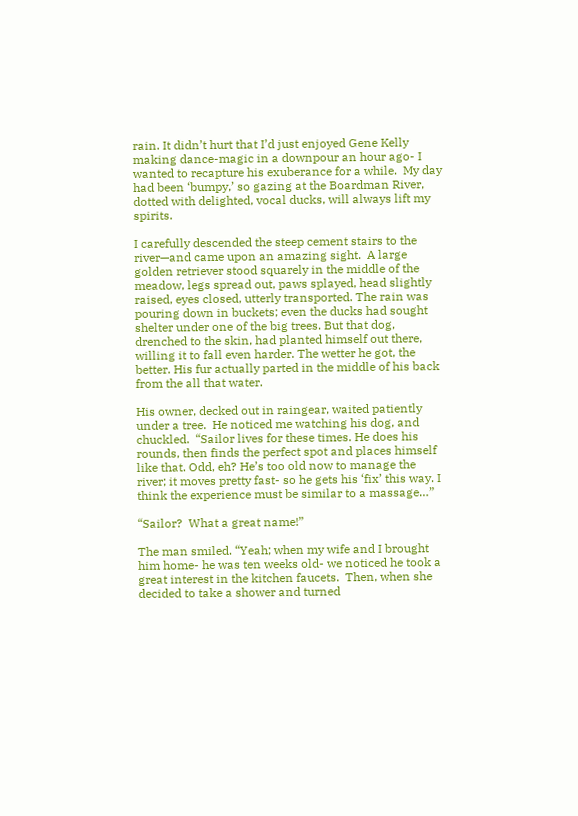rain. It didn’t hurt that I’d just enjoyed Gene Kelly making dance-magic in a downpour an hour ago- I wanted to recapture his exuberance for a while.  My day had been ‘bumpy,’ so gazing at the Boardman River, dotted with delighted, vocal ducks, will always lift my spirits.

I carefully descended the steep cement stairs to the river—and came upon an amazing sight.  A large golden retriever stood squarely in the middle of the meadow, legs spread out, paws splayed, head slightly raised, eyes closed, utterly transported. The rain was pouring down in buckets; even the ducks had sought shelter under one of the big trees. But that dog, drenched to the skin, had planted himself out there, willing it to fall even harder. The wetter he got, the better. His fur actually parted in the middle of his back from the all that water.

His owner, decked out in raingear, waited patiently under a tree.  He noticed me watching his dog, and chuckled.  “Sailor lives for these times. He does his rounds, then finds the perfect spot and places himself like that. Odd, eh? He’s too old now to manage the river; it moves pretty fast- so he gets his ‘fix’ this way. I think the experience must be similar to a massage…”

“Sailor?  What a great name!”

The man smiled. “Yeah; when my wife and I brought him home- he was ten weeks old- we noticed he took a great interest in the kitchen faucets.  Then, when she decided to take a shower and turned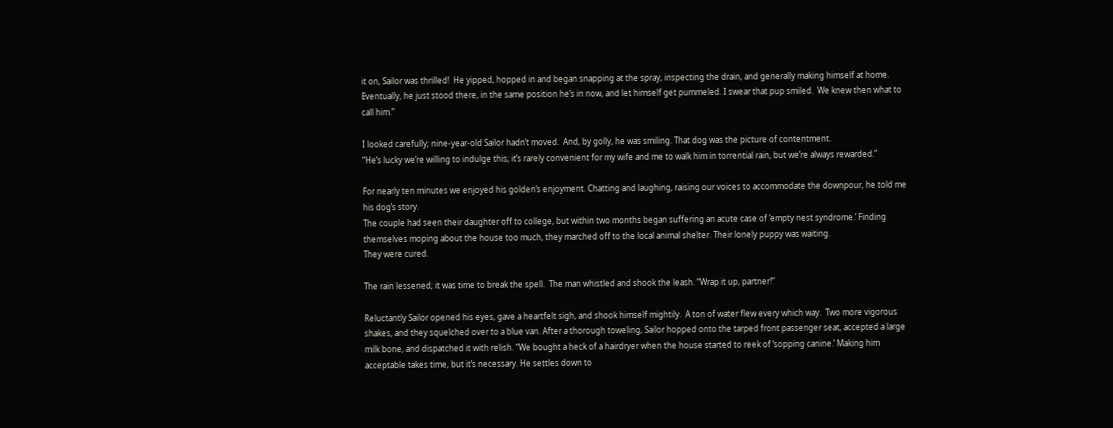it on, Sailor was thrilled!  He yipped, hopped in and began snapping at the spray, inspecting the drain, and generally making himself at home.  Eventually, he just stood there, in the same position he’s in now, and let himself get pummeled. I swear that pup smiled.  We knew then what to call him.”

I looked carefully; nine-year-old Sailor hadn’t moved.  And, by golly, he was smiling. That dog was the picture of contentment.
“He’s lucky we’re willing to indulge this; it’s rarely convenient for my wife and me to walk him in torrential rain, but we’re always rewarded.”

For nearly ten minutes we enjoyed his golden’s enjoyment. Chatting and laughing, raising our voices to accommodate the downpour, he told me his dog’s story.
The couple had seen their daughter off to college, but within two months began suffering an acute case of ‘empty nest syndrome.’ Finding themselves moping about the house too much, they marched off to the local animal shelter. Their lonely puppy was waiting.
They were cured.

The rain lessened; it was time to break the spell.  The man whistled and shook the leash. “Wrap it up, partner!”

Reluctantly Sailor opened his eyes, gave a heartfelt sigh, and shook himself mightily.  A ton of water flew every which way.  Two more vigorous shakes, and they squelched over to a blue van. After a thorough toweling, Sailor hopped onto the tarped front passenger seat, accepted a large milk bone, and dispatched it with relish. “We bought a heck of a hairdryer when the house started to reek of ‘sopping canine.’ Making him acceptable takes time, but it’s necessary. He settles down to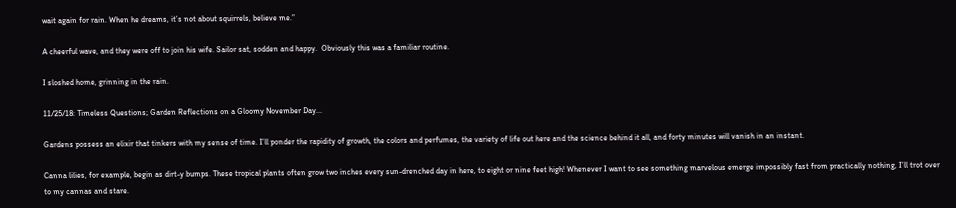wait again for rain. When he dreams, it’s not about squirrels, believe me.”

A cheerful wave, and they were off to join his wife. Sailor sat, sodden and happy.  Obviously this was a familiar routine.

I sloshed home, grinning in the rain.

11/25/18: Timeless Questions; Garden Reflections on a Gloomy November Day...

Gardens possess an elixir that tinkers with my sense of time. I’ll ponder the rapidity of growth, the colors and perfumes, the variety of life out here and the science behind it all, and forty minutes will vanish in an instant.

Canna lilies, for example, begin as dirt-y bumps. These tropical plants often grow two inches every sun-drenched day in here, to eight or nine feet high! Whenever I want to see something marvelous emerge impossibly fast from practically nothing, I’ll trot over to my cannas and stare.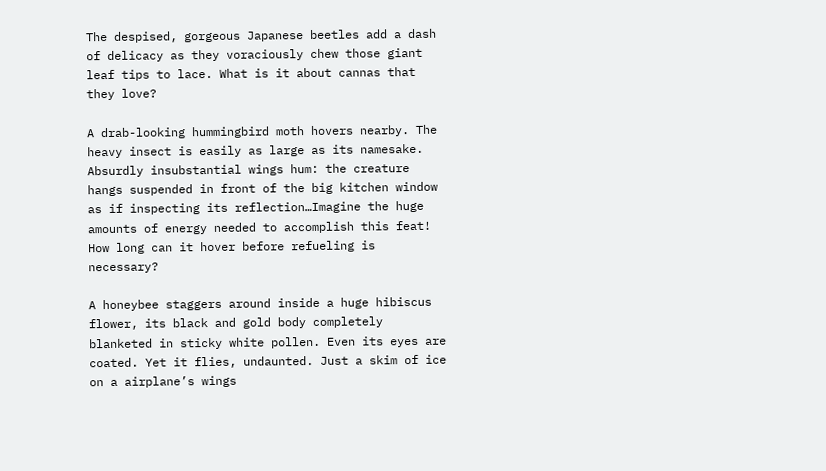The despised, gorgeous Japanese beetles add a dash of delicacy as they voraciously chew those giant leaf tips to lace. What is it about cannas that they love?

A drab-looking hummingbird moth hovers nearby. The heavy insect is easily as large as its namesake. Absurdly insubstantial wings hum: the creature hangs suspended in front of the big kitchen window as if inspecting its reflection…Imagine the huge amounts of energy needed to accomplish this feat! How long can it hover before refueling is necessary?

A honeybee staggers around inside a huge hibiscus flower, its black and gold body completely blanketed in sticky white pollen. Even its eyes are coated. Yet it flies, undaunted. Just a skim of ice on a airplane’s wings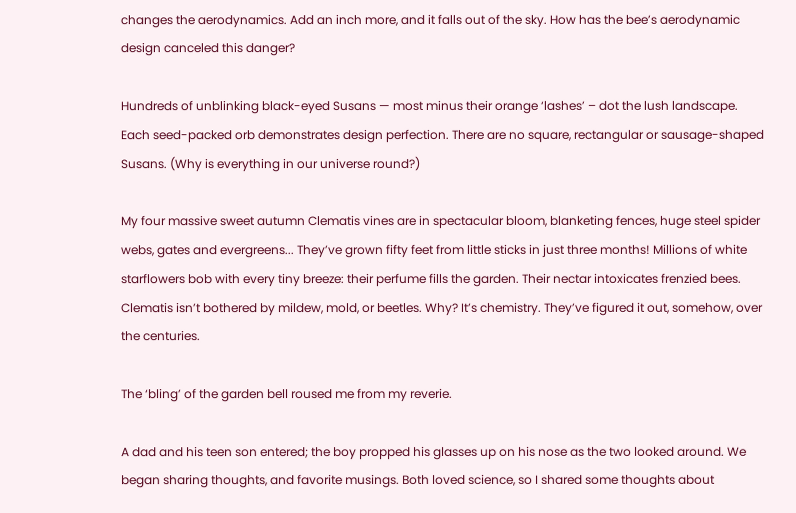changes the aerodynamics. Add an inch more, and it falls out of the sky. How has the bee’s aerodynamic design canceled this danger?

Hundreds of unblinking black-eyed Susans — most minus their orange ‘lashes’ – dot the lush landscape. Each seed-packed orb demonstrates design perfection. There are no square, rectangular or sausage-shaped Susans. (Why is everything in our universe round?)

My four massive sweet autumn Clematis vines are in spectacular bloom, blanketing fences, huge steel spider webs, gates and evergreens... They’ve grown fifty feet from little sticks in just three months! Millions of white starflowers bob with every tiny breeze: their perfume fills the garden. Their nectar intoxicates frenzied bees.
Clematis isn’t bothered by mildew, mold, or beetles. Why? It’s chemistry. They’ve figured it out, somehow, over the centuries.

The ‘bling’ of the garden bell roused me from my reverie.

A dad and his teen son entered; the boy propped his glasses up on his nose as the two looked around. We began sharing thoughts, and favorite musings. Both loved science, so I shared some thoughts about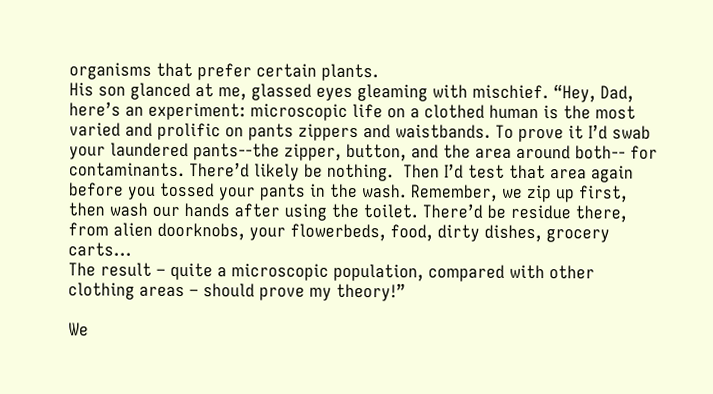organisms that prefer certain plants.
His son glanced at me, glassed eyes gleaming with mischief. “Hey, Dad, here’s an experiment: microscopic life on a clothed human is the most varied and prolific on pants zippers and waistbands. To prove it I’d swab your laundered pants--the zipper, button, and the area around both-- for contaminants. There’d likely be nothing.  Then I’d test that area again before you tossed your pants in the wash. Remember, we zip up first, then wash our hands after using the toilet. There’d be residue there, from alien doorknobs, your flowerbeds, food, dirty dishes, grocery carts...
The result – quite a microscopic population, compared with other clothing areas – should prove my theory!”

We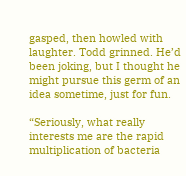gasped, then howled with laughter. Todd grinned. He’d been joking, but I thought he might pursue this germ of an idea sometime, just for fun.

“Seriously, what really interests me are the rapid multiplication of bacteria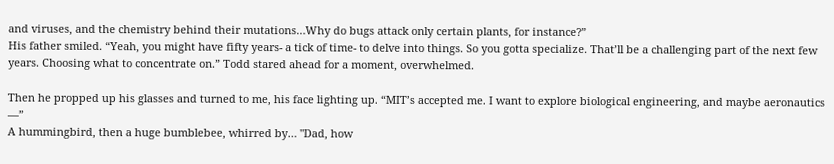and viruses, and the chemistry behind their mutations…Why do bugs attack only certain plants, for instance?”
His father smiled. “Yeah, you might have fifty years- a tick of time- to delve into things. So you gotta specialize. That’ll be a challenging part of the next few years. Choosing what to concentrate on.” Todd stared ahead for a moment, overwhelmed.

Then he propped up his glasses and turned to me, his face lighting up. “MIT’s accepted me. I want to explore biological engineering, and maybe aeronautics —”
A hummingbird, then a huge bumblebee, whirred by… "Dad, how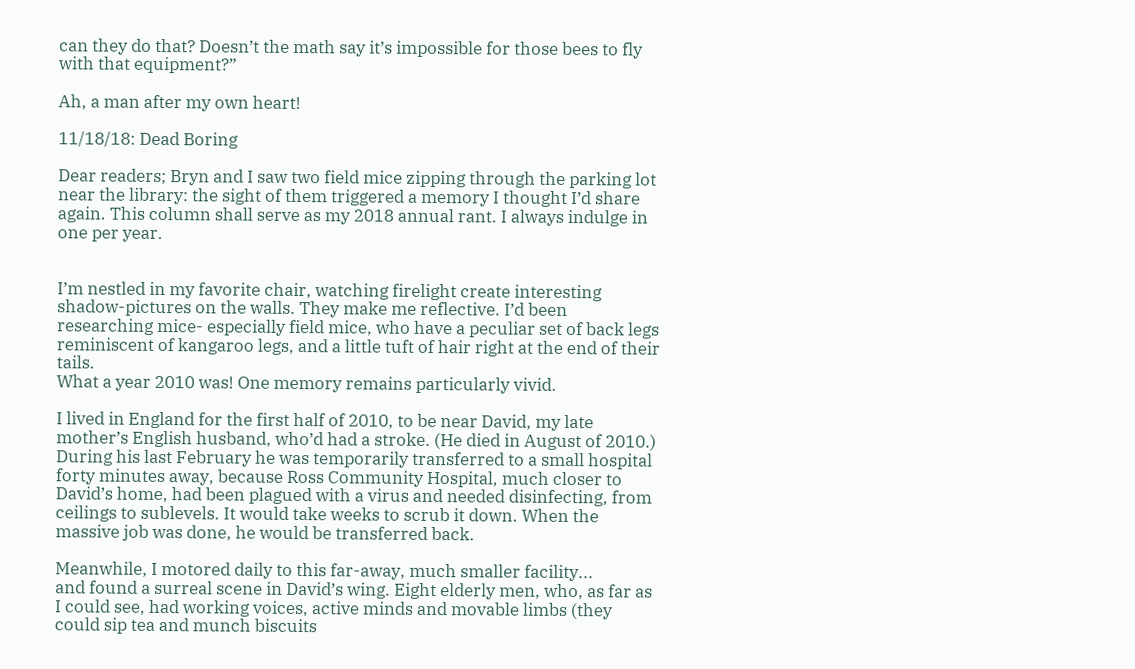can they do that? Doesn’t the math say it’s impossible for those bees to fly with that equipment?”

Ah, a man after my own heart!

11/18/18: Dead Boring

Dear readers; Bryn and I saw two field mice zipping through the parking lot near the library: the sight of them triggered a memory I thought I’d share again. This column shall serve as my 2018 annual rant. I always indulge in one per year.


I’m nestled in my favorite chair, watching firelight create interesting shadow-pictures on the walls. They make me reflective. I’d been researching mice- especially field mice, who have a peculiar set of back legs reminiscent of kangaroo legs, and a little tuft of hair right at the end of their tails.
What a year 2010 was! One memory remains particularly vivid.

I lived in England for the first half of 2010, to be near David, my late mother’s English husband, who’d had a stroke. (He died in August of 2010.) During his last February he was temporarily transferred to a small hospital forty minutes away, because Ross Community Hospital, much closer to David’s home, had been plagued with a virus and needed disinfecting, from ceilings to sublevels. It would take weeks to scrub it down. When the massive job was done, he would be transferred back.

Meanwhile, I motored daily to this far-away, much smaller facility...
and found a surreal scene in David’s wing. Eight elderly men, who, as far as I could see, had working voices, active minds and movable limbs (they could sip tea and munch biscuits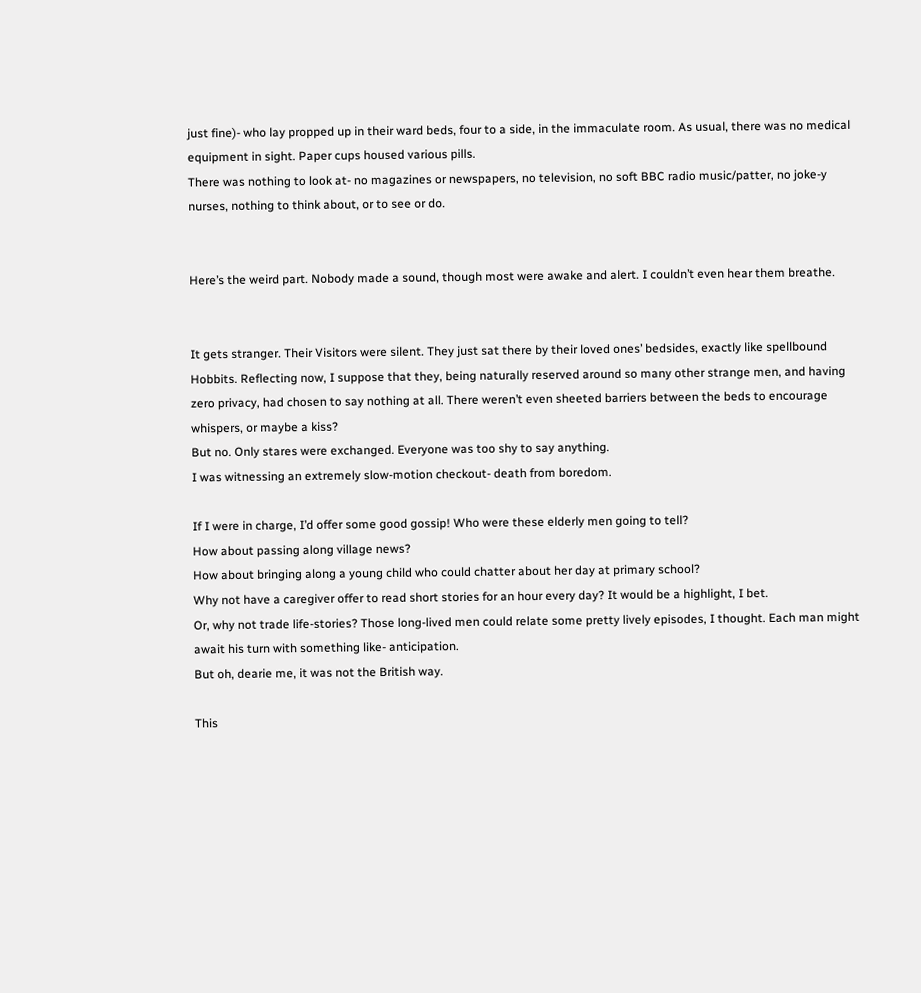just fine)- who lay propped up in their ward beds, four to a side, in the immaculate room. As usual, there was no medical equipment in sight. Paper cups housed various pills.
There was nothing to look at- no magazines or newspapers, no television, no soft BBC radio music/patter, no joke-y nurses, nothing to think about, or to see or do.


Here’s the weird part. Nobody made a sound, though most were awake and alert. I couldn’t even hear them breathe.


It gets stranger. Their Visitors were silent. They just sat there by their loved ones’ bedsides, exactly like spellbound Hobbits. Reflecting now, I suppose that they, being naturally reserved around so many other strange men, and having zero privacy, had chosen to say nothing at all. There weren’t even sheeted barriers between the beds to encourage whispers, or maybe a kiss?
But no. Only stares were exchanged. Everyone was too shy to say anything.
I was witnessing an extremely slow-motion checkout- death from boredom.

If I were in charge, I’d offer some good gossip! Who were these elderly men going to tell?
How about passing along village news?
How about bringing along a young child who could chatter about her day at primary school?
Why not have a caregiver offer to read short stories for an hour every day? It would be a highlight, I bet.
Or, why not trade life-stories? Those long-lived men could relate some pretty lively episodes, I thought. Each man might await his turn with something like- anticipation.
But oh, dearie me, it was not the British way.

This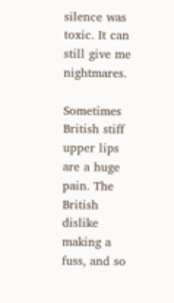silence was toxic. It can still give me nightmares.

Sometimes British stiff upper lips are a huge pain. The British dislike making a fuss, and so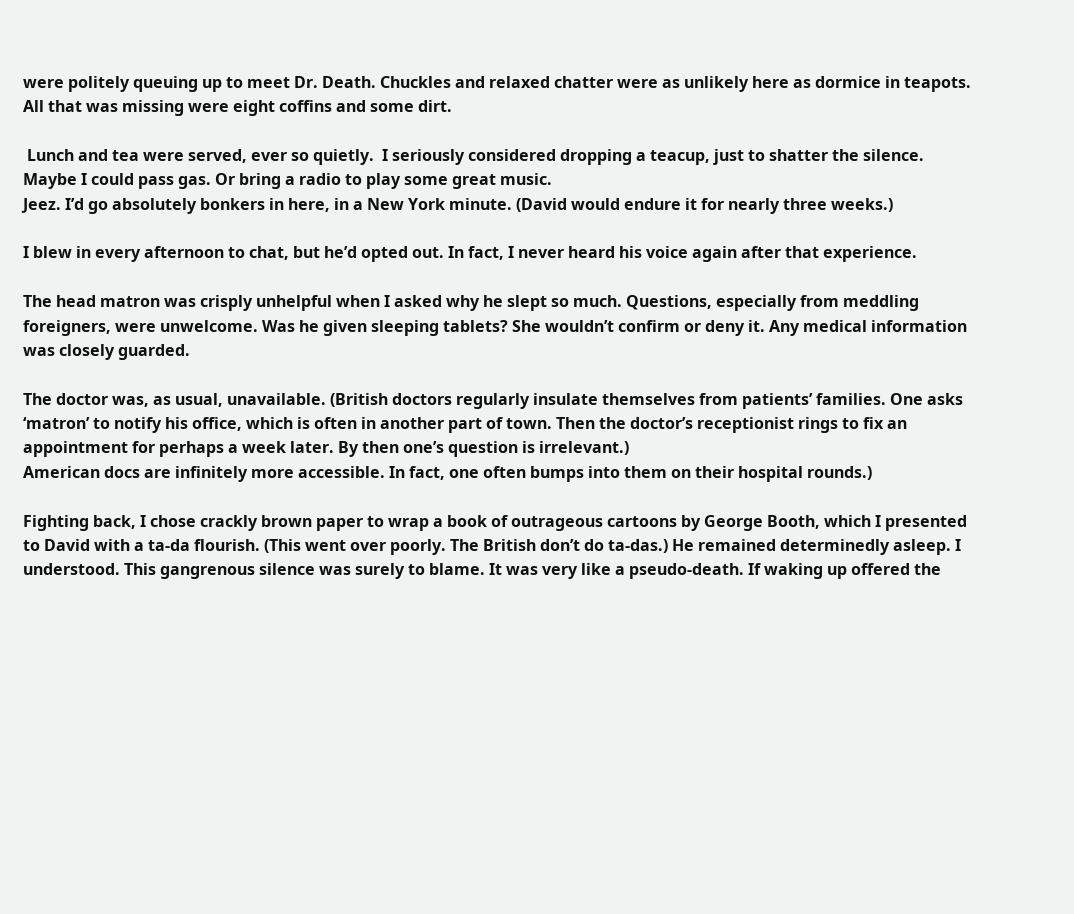were politely queuing up to meet Dr. Death. Chuckles and relaxed chatter were as unlikely here as dormice in teapots. All that was missing were eight coffins and some dirt.

 Lunch and tea were served, ever so quietly.  I seriously considered dropping a teacup, just to shatter the silence. Maybe I could pass gas. Or bring a radio to play some great music.
Jeez. I’d go absolutely bonkers in here, in a New York minute. (David would endure it for nearly three weeks.)

I blew in every afternoon to chat, but he’d opted out. In fact, I never heard his voice again after that experience.

The head matron was crisply unhelpful when I asked why he slept so much. Questions, especially from meddling foreigners, were unwelcome. Was he given sleeping tablets? She wouldn’t confirm or deny it. Any medical information was closely guarded.

The doctor was, as usual, unavailable. (British doctors regularly insulate themselves from patients’ families. One asks ‘matron’ to notify his office, which is often in another part of town. Then the doctor’s receptionist rings to fix an appointment for perhaps a week later. By then one’s question is irrelevant.)
American docs are infinitely more accessible. In fact, one often bumps into them on their hospital rounds.)

Fighting back, I chose crackly brown paper to wrap a book of outrageous cartoons by George Booth, which I presented to David with a ta-da flourish. (This went over poorly. The British don’t do ta-das.) He remained determinedly asleep. I understood. This gangrenous silence was surely to blame. It was very like a pseudo-death. If waking up offered the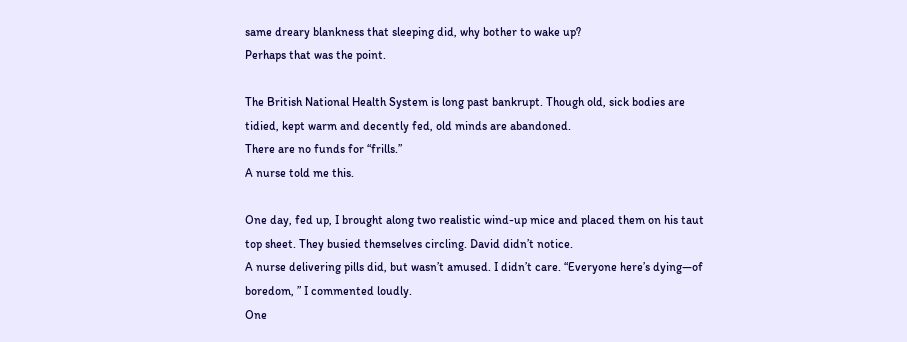same dreary blankness that sleeping did, why bother to wake up?
Perhaps that was the point.

The British National Health System is long past bankrupt. Though old, sick bodies are tidied, kept warm and decently fed, old minds are abandoned.
There are no funds for “frills.”
A nurse told me this.

One day, fed up, I brought along two realistic wind-up mice and placed them on his taut top sheet. They busied themselves circling. David didn’t notice.
A nurse delivering pills did, but wasn’t amused. I didn’t care. “Everyone here’s dying—of boredom, ” I commented loudly.
One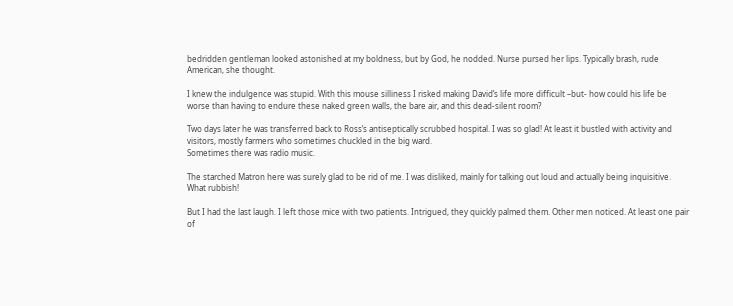bedridden gentleman looked astonished at my boldness, but by God, he nodded. Nurse pursed her lips. Typically brash, rude American, she thought.

I knew the indulgence was stupid. With this mouse silliness I risked making David’s life more difficult –but- how could his life be worse than having to endure these naked green walls, the bare air, and this dead-silent room?

Two days later he was transferred back to Ross’s antiseptically scrubbed hospital. I was so glad! At least it bustled with activity and visitors, mostly farmers who sometimes chuckled in the big ward.
Sometimes there was radio music.

The starched Matron here was surely glad to be rid of me. I was disliked, mainly for talking out loud and actually being inquisitive.
What rubbish!

But I had the last laugh. I left those mice with two patients. Intrigued, they quickly palmed them. Other men noticed. At least one pair of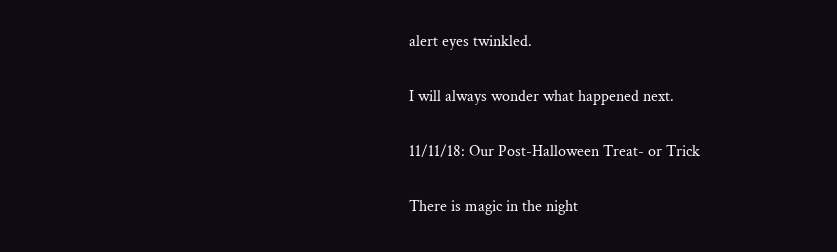alert eyes twinkled.

I will always wonder what happened next.

11/11/18: Our Post-Halloween Treat- or Trick

There is magic in the night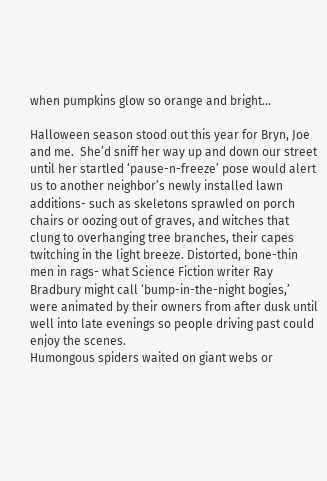when pumpkins glow so orange and bright...

Halloween season stood out this year for Bryn, Joe and me.  She’d sniff her way up and down our street until her startled ‘pause-n-freeze’ pose would alert us to another neighbor’s newly installed lawn additions- such as skeletons sprawled on porch chairs or oozing out of graves, and witches that clung to overhanging tree branches, their capes twitching in the light breeze. Distorted, bone-thin men in rags- what Science Fiction writer Ray Bradbury might call ‘bump-in-the-night bogies,’ were animated by their owners from after dusk until well into late evenings so people driving past could enjoy the scenes.
Humongous spiders waited on giant webs or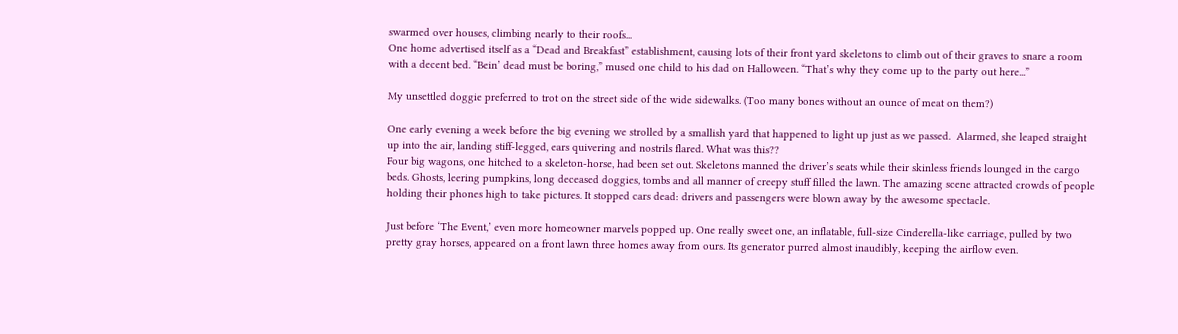swarmed over houses, climbing nearly to their roofs...
One home advertised itself as a “Dead and Breakfast” establishment, causing lots of their front yard skeletons to climb out of their graves to snare a room with a decent bed. “Bein’ dead must be boring,” mused one child to his dad on Halloween. “That’s why they come up to the party out here...”

My unsettled doggie preferred to trot on the street side of the wide sidewalks. (Too many bones without an ounce of meat on them?)

One early evening a week before the big evening we strolled by a smallish yard that happened to light up just as we passed.  Alarmed, she leaped straight up into the air, landing stiff-legged, ears quivering and nostrils flared. What was this??
Four big wagons, one hitched to a skeleton-horse, had been set out. Skeletons manned the driver’s seats while their skinless friends lounged in the cargo beds. Ghosts, leering pumpkins, long deceased doggies, tombs and all manner of creepy stuff filled the lawn. The amazing scene attracted crowds of people holding their phones high to take pictures. It stopped cars dead: drivers and passengers were blown away by the awesome spectacle.

Just before ‘The Event,’ even more homeowner marvels popped up. One really sweet one, an inflatable, full-size Cinderella-like carriage, pulled by two pretty gray horses, appeared on a front lawn three homes away from ours. Its generator purred almost inaudibly, keeping the airflow even.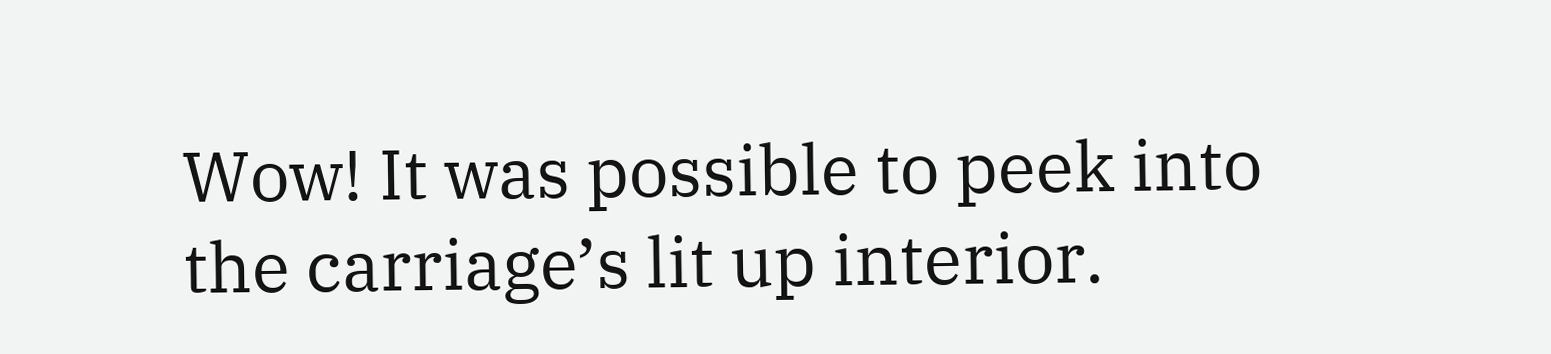Wow! It was possible to peek into the carriage’s lit up interior.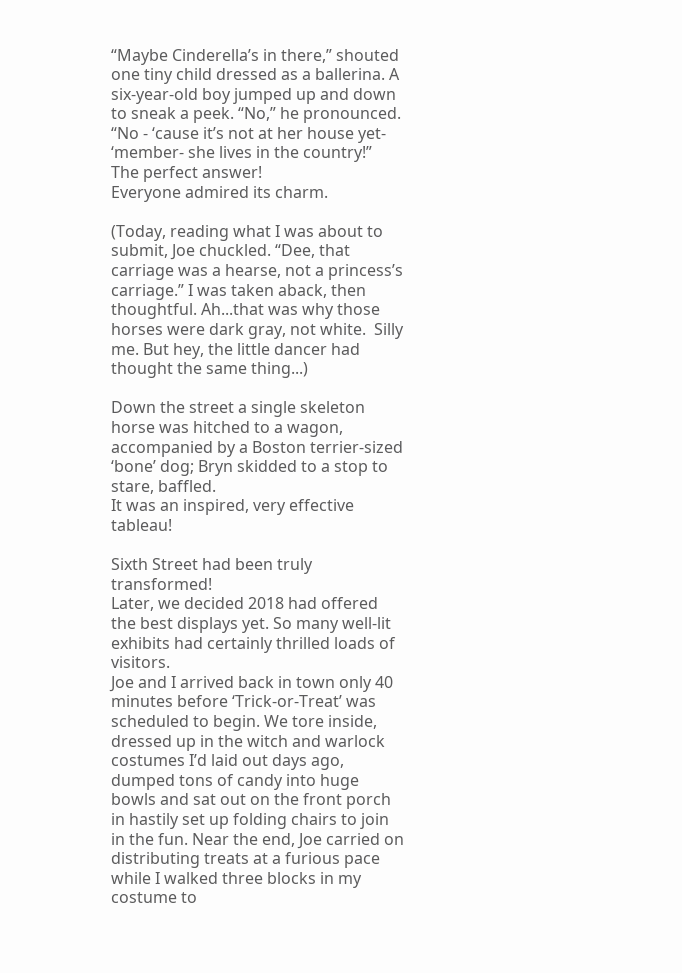“Maybe Cinderella’s in there,” shouted one tiny child dressed as a ballerina. A six-year-old boy jumped up and down to sneak a peek. “No,” he pronounced. “No - ‘cause it’s not at her house yet- ‘member- she lives in the country!”
The perfect answer!
Everyone admired its charm.

(Today, reading what I was about to submit, Joe chuckled. “Dee, that carriage was a hearse, not a princess’s carriage.” I was taken aback, then thoughtful. Ah...that was why those horses were dark gray, not white.  Silly me. But hey, the little dancer had thought the same thing...)

Down the street a single skeleton horse was hitched to a wagon, accompanied by a Boston terrier-sized ‘bone’ dog; Bryn skidded to a stop to stare, baffled.
It was an inspired, very effective tableau!

Sixth Street had been truly transformed!
Later, we decided 2018 had offered the best displays yet. So many well-lit exhibits had certainly thrilled loads of visitors.
Joe and I arrived back in town only 40 minutes before ‘Trick-or-Treat’ was scheduled to begin. We tore inside, dressed up in the witch and warlock costumes I’d laid out days ago, dumped tons of candy into huge bowls and sat out on the front porch in hastily set up folding chairs to join in the fun. Near the end, Joe carried on distributing treats at a furious pace while I walked three blocks in my costume to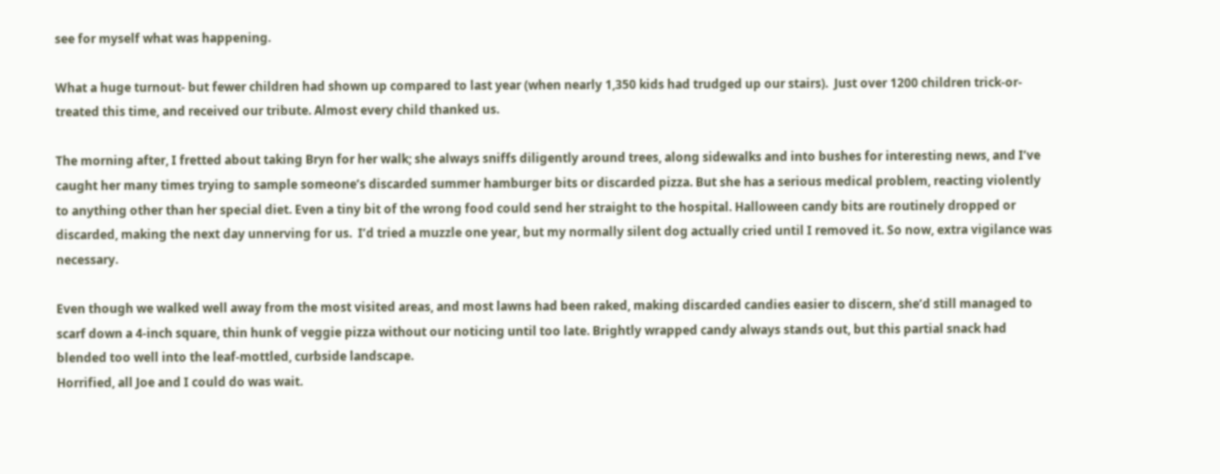see for myself what was happening.

What a huge turnout- but fewer children had shown up compared to last year (when nearly 1,350 kids had trudged up our stairs).  Just over 1200 children trick-or-treated this time, and received our tribute. Almost every child thanked us.

The morning after, I fretted about taking Bryn for her walk; she always sniffs diligently around trees, along sidewalks and into bushes for interesting news, and I’ve caught her many times trying to sample someone’s discarded summer hamburger bits or discarded pizza. But she has a serious medical problem, reacting violently to anything other than her special diet. Even a tiny bit of the wrong food could send her straight to the hospital. Halloween candy bits are routinely dropped or discarded, making the next day unnerving for us.  I’d tried a muzzle one year, but my normally silent dog actually cried until I removed it. So now, extra vigilance was necessary.

Even though we walked well away from the most visited areas, and most lawns had been raked, making discarded candies easier to discern, she’d still managed to scarf down a 4-inch square, thin hunk of veggie pizza without our noticing until too late. Brightly wrapped candy always stands out, but this partial snack had blended too well into the leaf-mottled, curbside landscape.
Horrified, all Joe and I could do was wait.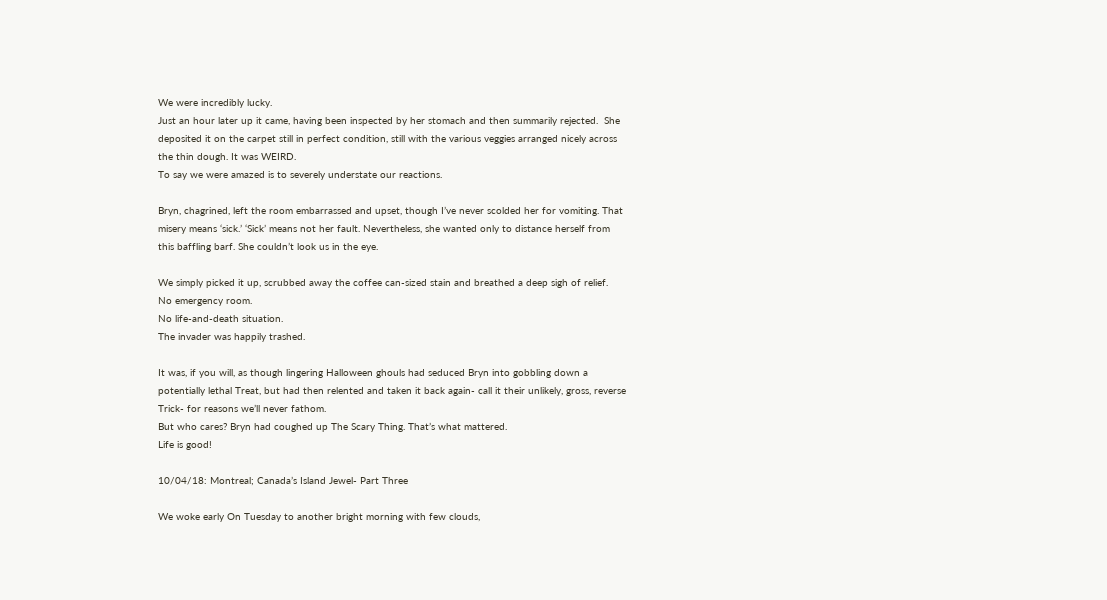We were incredibly lucky.
Just an hour later up it came, having been inspected by her stomach and then summarily rejected.  She deposited it on the carpet still in perfect condition, still with the various veggies arranged nicely across the thin dough. It was WEIRD.
To say we were amazed is to severely understate our reactions.

Bryn, chagrined, left the room embarrassed and upset, though I’ve never scolded her for vomiting. That misery means ‘sick.’ ‘Sick’ means not her fault. Nevertheless, she wanted only to distance herself from this baffling barf. She couldn’t look us in the eye.

We simply picked it up, scrubbed away the coffee can-sized stain and breathed a deep sigh of relief.
No emergency room.
No life-and-death situation.
The invader was happily trashed.

It was, if you will, as though lingering Halloween ghouls had seduced Bryn into gobbling down a potentially lethal Treat, but had then relented and taken it back again- call it their unlikely, gross, reverse Trick- for reasons we’ll never fathom.
But who cares? Bryn had coughed up The Scary Thing. That’s what mattered.
Life is good!

10/04/18: Montreal; Canada’s Island Jewel- Part Three

We woke early On Tuesday to another bright morning with few clouds,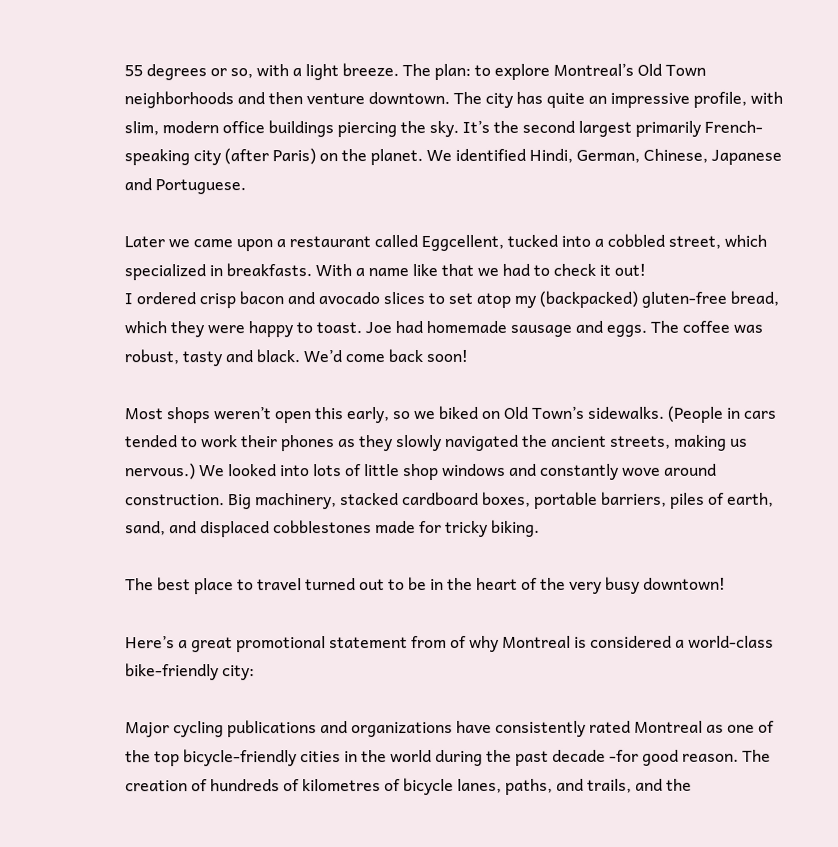55 degrees or so, with a light breeze. The plan: to explore Montreal’s Old Town neighborhoods and then venture downtown. The city has quite an impressive profile, with slim, modern office buildings piercing the sky. It’s the second largest primarily French-speaking city (after Paris) on the planet. We identified Hindi, German, Chinese, Japanese and Portuguese.

Later we came upon a restaurant called Eggcellent, tucked into a cobbled street, which specialized in breakfasts. With a name like that we had to check it out!
I ordered crisp bacon and avocado slices to set atop my (backpacked) gluten-free bread, which they were happy to toast. Joe had homemade sausage and eggs. The coffee was robust, tasty and black. We’d come back soon!

Most shops weren’t open this early, so we biked on Old Town’s sidewalks. (People in cars tended to work their phones as they slowly navigated the ancient streets, making us nervous.) We looked into lots of little shop windows and constantly wove around construction. Big machinery, stacked cardboard boxes, portable barriers, piles of earth, sand, and displaced cobblestones made for tricky biking.

The best place to travel turned out to be in the heart of the very busy downtown!

Here’s a great promotional statement from of why Montreal is considered a world-class bike-friendly city:

Major cycling publications and organizations have consistently rated Montreal as one of the top bicycle-friendly cities in the world during the past decade -for good reason. The creation of hundreds of kilometres of bicycle lanes, paths, and trails, and the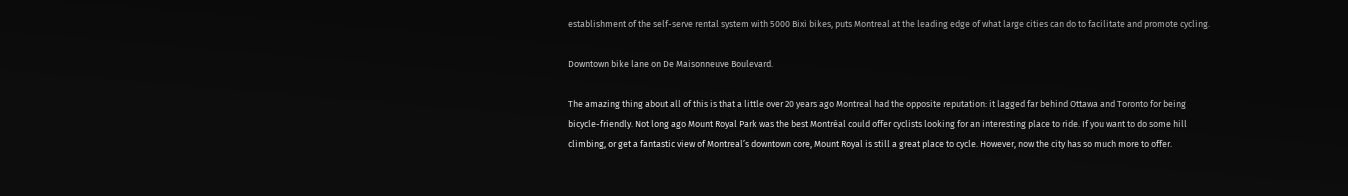establishment of the self-serve rental system with 5000 Bixi bikes, puts Montreal at the leading edge of what large cities can do to facilitate and promote cycling.

Downtown bike lane on De Maisonneuve Boulevard.

The amazing thing about all of this is that a little over 20 years ago Montreal had the opposite reputation: it lagged far behind Ottawa and Toronto for being bicycle-friendly. Not long ago Mount Royal Park was the best Montréal could offer cyclists looking for an interesting place to ride. If you want to do some hill climbing, or get a fantastic view of Montreal’s downtown core, Mount Royal is still a great place to cycle. However, now the city has so much more to offer.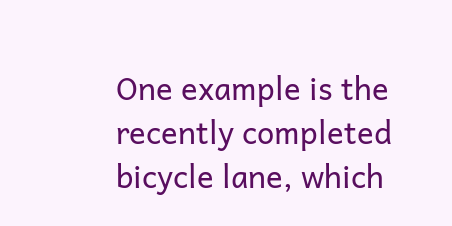One example is the recently completed bicycle lane, which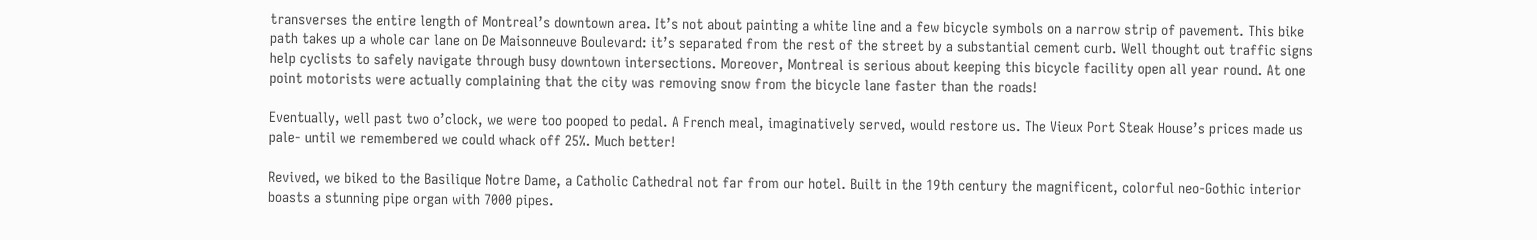transverses the entire length of Montreal’s downtown area. It’s not about painting a white line and a few bicycle symbols on a narrow strip of pavement. This bike path takes up a whole car lane on De Maisonneuve Boulevard: it’s separated from the rest of the street by a substantial cement curb. Well thought out traffic signs help cyclists to safely navigate through busy downtown intersections. Moreover, Montreal is serious about keeping this bicycle facility open all year round. At one point motorists were actually complaining that the city was removing snow from the bicycle lane faster than the roads!

Eventually, well past two o’clock, we were too pooped to pedal. A French meal, imaginatively served, would restore us. The Vieux Port Steak House’s prices made us pale- until we remembered we could whack off 25%. Much better!

Revived, we biked to the Basilique Notre Dame, a Catholic Cathedral not far from our hotel. Built in the 19th century the magnificent, colorful neo-Gothic interior boasts a stunning pipe organ with 7000 pipes.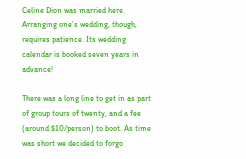Celine Dion was married here.
Arranging one’s wedding, though, requires patience. Its wedding calendar is booked seven years in advance!

There was a long line to get in as part of group tours of twenty, and a fee (around $10/person) to boot. As time was short we decided to forgo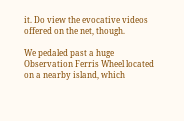it. Do view the evocative videos offered on the net, though.

We pedaled past a huge Observation Ferris Wheel located on a nearby island, which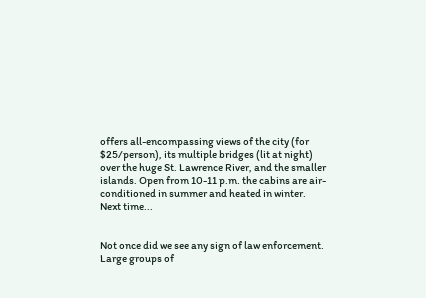offers all-encompassing views of the city (for $25/person), its multiple bridges (lit at night) over the huge St. Lawrence River, and the smaller islands. Open from 10-11 p.m. the cabins are air-conditioned in summer and heated in winter.
Next time...


Not once did we see any sign of law enforcement. Large groups of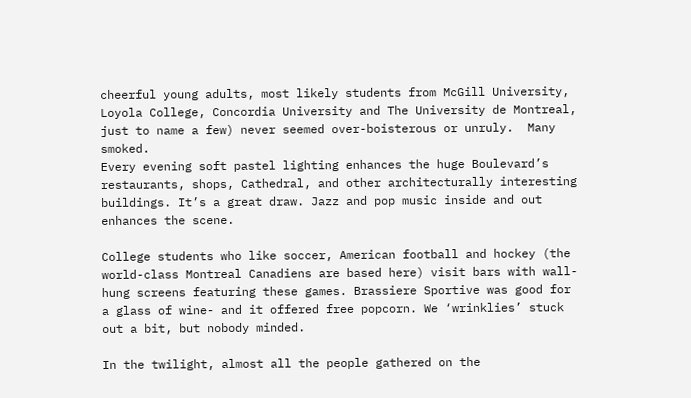cheerful young adults, most likely students from McGill University, Loyola College, Concordia University and The University de Montreal, just to name a few) never seemed over-boisterous or unruly.  Many smoked.
Every evening soft pastel lighting enhances the huge Boulevard’s restaurants, shops, Cathedral, and other architecturally interesting buildings. It’s a great draw. Jazz and pop music inside and out enhances the scene.

College students who like soccer, American football and hockey (the world-class Montreal Canadiens are based here) visit bars with wall-hung screens featuring these games. Brassiere Sportive was good for a glass of wine- and it offered free popcorn. We ‘wrinklies’ stuck out a bit, but nobody minded.

In the twilight, almost all the people gathered on the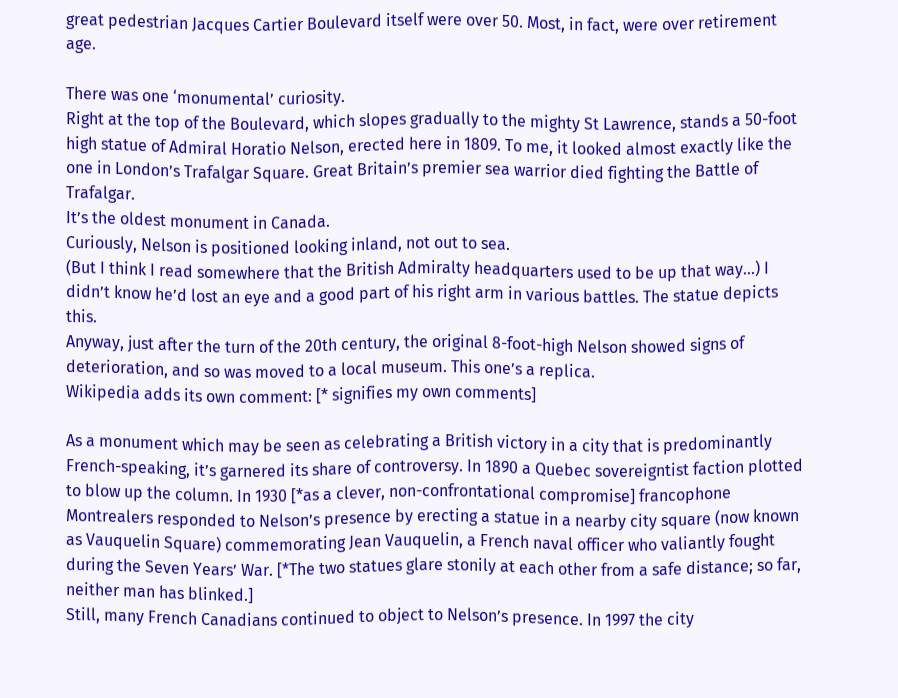great pedestrian Jacques Cartier Boulevard itself were over 50. Most, in fact, were over retirement age.

There was one ‘monumental’ curiosity.
Right at the top of the Boulevard, which slopes gradually to the mighty St Lawrence, stands a 50-foot high statue of Admiral Horatio Nelson, erected here in 1809. To me, it looked almost exactly like the one in London’s Trafalgar Square. Great Britain’s premier sea warrior died fighting the Battle of Trafalgar.
It’s the oldest monument in Canada.
Curiously, Nelson is positioned looking inland, not out to sea.
(But I think I read somewhere that the British Admiralty headquarters used to be up that way...) I didn’t know he’d lost an eye and a good part of his right arm in various battles. The statue depicts this.
Anyway, just after the turn of the 20th century, the original 8-foot-high Nelson showed signs of deterioration, and so was moved to a local museum. This one’s a replica.
Wikipedia adds its own comment: [* signifies my own comments]

As a monument which may be seen as celebrating a British victory in a city that is predominantly French-speaking, it’s garnered its share of controversy. In 1890 a Quebec sovereigntist faction plotted to blow up the column. In 1930 [*as a clever, non-confrontational compromise] francophone Montrealers responded to Nelson’s presence by erecting a statue in a nearby city square (now known as Vauquelin Square) commemorating Jean Vauquelin, a French naval officer who valiantly fought during the Seven Years’ War. [*The two statues glare stonily at each other from a safe distance; so far, neither man has blinked.]
Still, many French Canadians continued to object to Nelson’s presence. In 1997 the city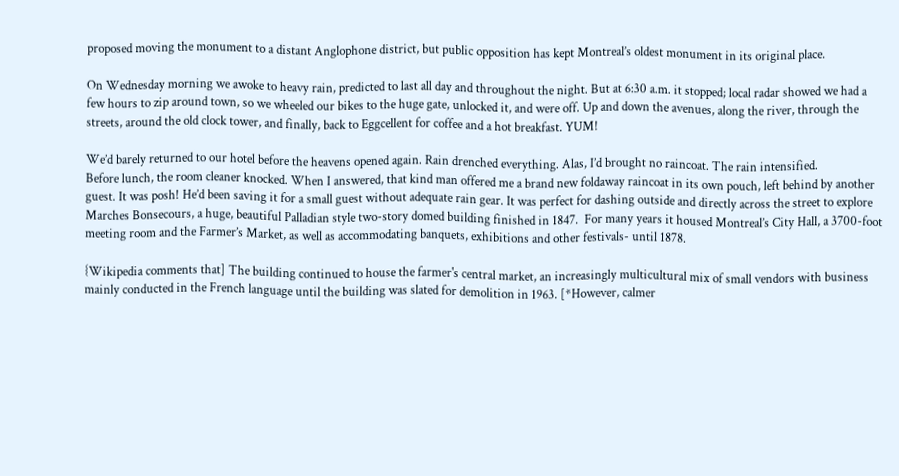proposed moving the monument to a distant Anglophone district, but public opposition has kept Montreal’s oldest monument in its original place.

On Wednesday morning we awoke to heavy rain, predicted to last all day and throughout the night. But at 6:30 a.m. it stopped; local radar showed we had a few hours to zip around town, so we wheeled our bikes to the huge gate, unlocked it, and were off. Up and down the avenues, along the river, through the streets, around the old clock tower, and finally, back to Eggcellent for coffee and a hot breakfast. YUM!

We’d barely returned to our hotel before the heavens opened again. Rain drenched everything. Alas, I’d brought no raincoat. The rain intensified.
Before lunch, the room cleaner knocked. When I answered, that kind man offered me a brand new foldaway raincoat in its own pouch, left behind by another guest. It was posh! He’d been saving it for a small guest without adequate rain gear. It was perfect for dashing outside and directly across the street to explore Marches Bonsecours, a huge, beautiful Palladian style two-story domed building finished in 1847.  For many years it housed Montreal’s City Hall, a 3700-foot meeting room and the Farmer’s Market, as well as accommodating banquets, exhibitions and other festivals- until 1878.

{Wikipedia comments that] The building continued to house the farmer's central market, an increasingly multicultural mix of small vendors with business mainly conducted in the French language until the building was slated for demolition in 1963. [*However, calmer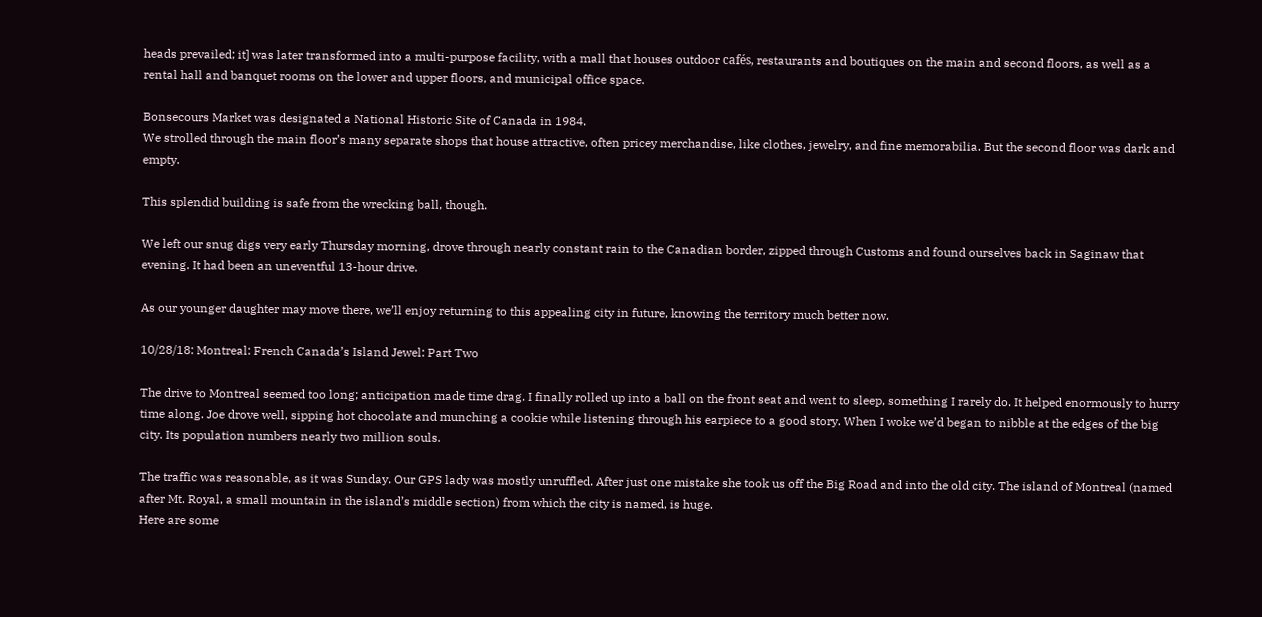heads prevailed; it] was later transformed into a multi-purpose facility, with a mall that houses outdoor cafés, restaurants and boutiques on the main and second floors, as well as a rental hall and banquet rooms on the lower and upper floors, and municipal office space.

Bonsecours Market was designated a National Historic Site of Canada in 1984.
We strolled through the main floor’s many separate shops that house attractive, often pricey merchandise, like clothes, jewelry, and fine memorabilia. But the second floor was dark and empty.

This splendid building is safe from the wrecking ball, though.

We left our snug digs very early Thursday morning, drove through nearly constant rain to the Canadian border, zipped through Customs and found ourselves back in Saginaw that evening. It had been an uneventful 13-hour drive.

As our younger daughter may move there, we’ll enjoy returning to this appealing city in future, knowing the territory much better now.

10/28/18: Montreal: French Canada’s Island Jewel: Part Two

The drive to Montreal seemed too long; anticipation made time drag. I finally rolled up into a ball on the front seat and went to sleep, something I rarely do. It helped enormously to hurry time along. Joe drove well, sipping hot chocolate and munching a cookie while listening through his earpiece to a good story. When I woke we’d began to nibble at the edges of the big city. Its population numbers nearly two million souls.

The traffic was reasonable, as it was Sunday. Our GPS lady was mostly unruffled. After just one mistake she took us off the Big Road and into the old city. The island of Montreal (named after Mt. Royal, a small mountain in the island’s middle section) from which the city is named, is huge.
Here are some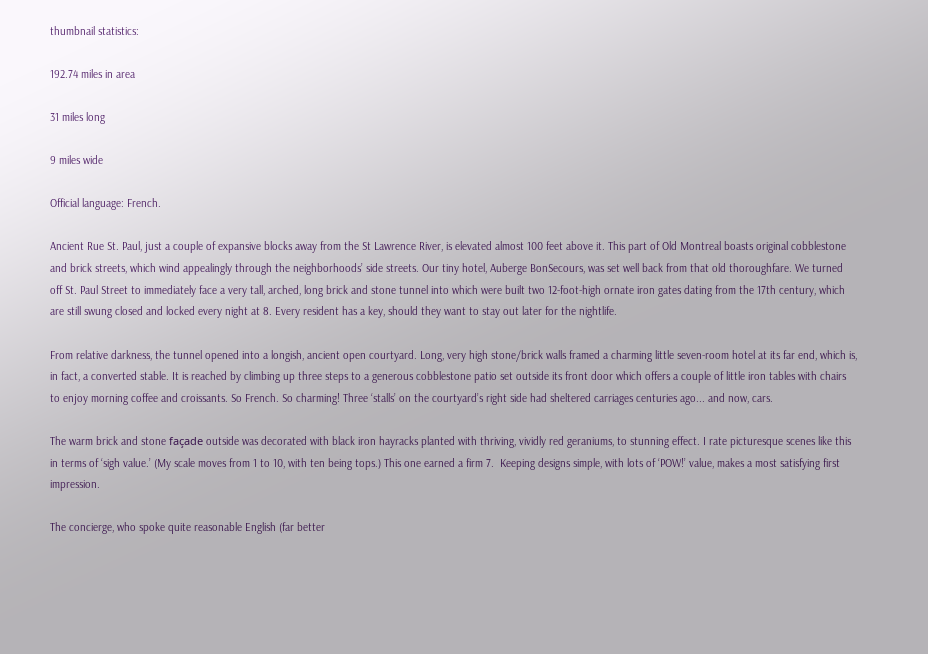thumbnail statistics:

192.74 miles in area

31 miles long

9 miles wide

Official language: French.

Ancient Rue St. Paul, just a couple of expansive blocks away from the St Lawrence River, is elevated almost 100 feet above it. This part of Old Montreal boasts original cobblestone and brick streets, which wind appealingly through the neighborhoods’ side streets. Our tiny hotel, Auberge BonSecours, was set well back from that old thoroughfare. We turned off St. Paul Street to immediately face a very tall, arched, long brick and stone tunnel into which were built two 12-foot-high ornate iron gates dating from the 17th century, which are still swung closed and locked every night at 8. Every resident has a key, should they want to stay out later for the nightlife.

From relative darkness, the tunnel opened into a longish, ancient open courtyard. Long, very high stone/brick walls framed a charming little seven-room hotel at its far end, which is, in fact, a converted stable. It is reached by climbing up three steps to a generous cobblestone patio set outside its front door which offers a couple of little iron tables with chairs to enjoy morning coffee and croissants. So French. So charming! Three ‘stalls’ on the courtyard’s right side had sheltered carriages centuries ago... and now, cars.

The warm brick and stone façade outside was decorated with black iron hayracks planted with thriving, vividly red geraniums, to stunning effect. I rate picturesque scenes like this in terms of ‘sigh value.’ (My scale moves from 1 to 10, with ten being tops.) This one earned a firm 7.  Keeping designs simple, with lots of ‘POW!’ value, makes a most satisfying first impression.

The concierge, who spoke quite reasonable English (far better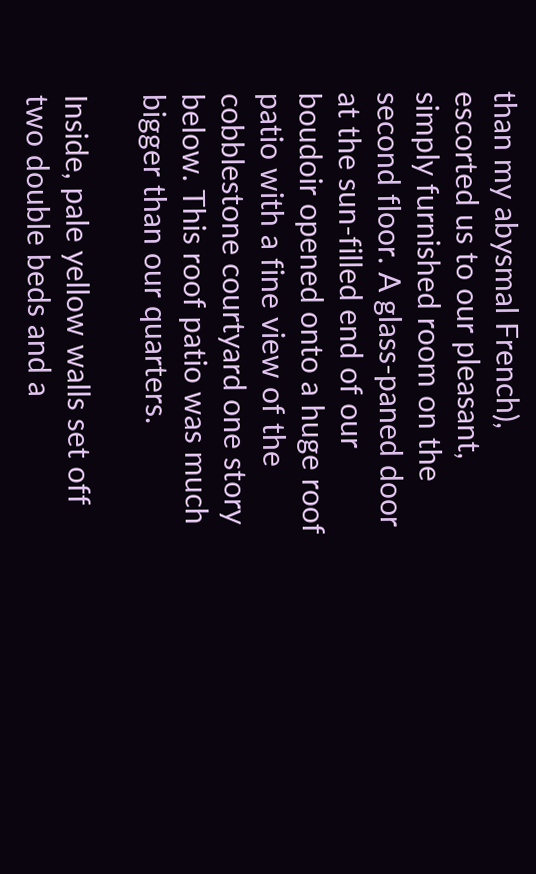than my abysmal French), escorted us to our pleasant, simply furnished room on the second floor. A glass-paned door at the sun-filled end of our boudoir opened onto a huge roof patio with a fine view of the cobblestone courtyard one story below. This roof patio was much bigger than our quarters.

Inside, pale yellow walls set off two double beds and a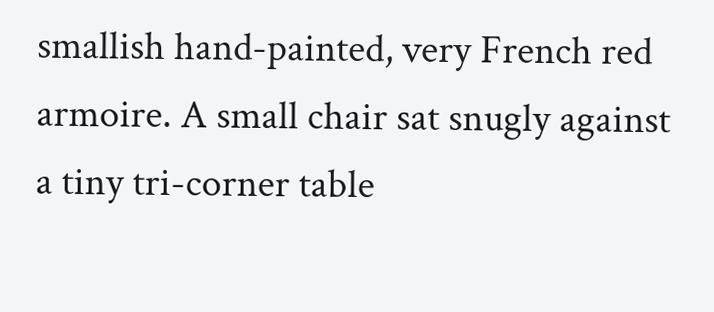smallish hand-painted, very French red armoire. A small chair sat snugly against a tiny tri-corner table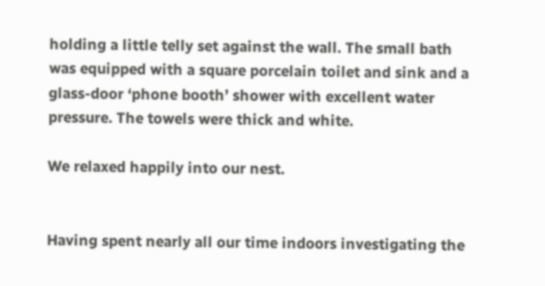holding a little telly set against the wall. The small bath was equipped with a square porcelain toilet and sink and a glass-door ‘phone booth’ shower with excellent water pressure. The towels were thick and white.

We relaxed happily into our nest.


Having spent nearly all our time indoors investigating the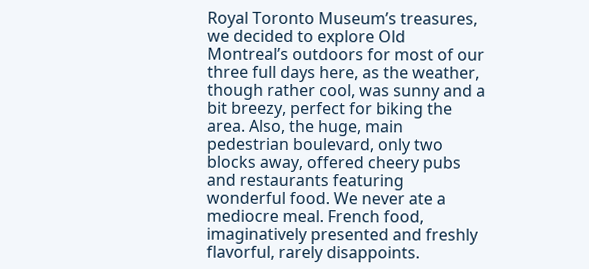Royal Toronto Museum’s treasures, we decided to explore Old Montreal’s outdoors for most of our three full days here, as the weather, though rather cool, was sunny and a bit breezy, perfect for biking the area. Also, the huge, main pedestrian boulevard, only two blocks away, offered cheery pubs and restaurants featuring wonderful food. We never ate a mediocre meal. French food, imaginatively presented and freshly flavorful, rarely disappoints.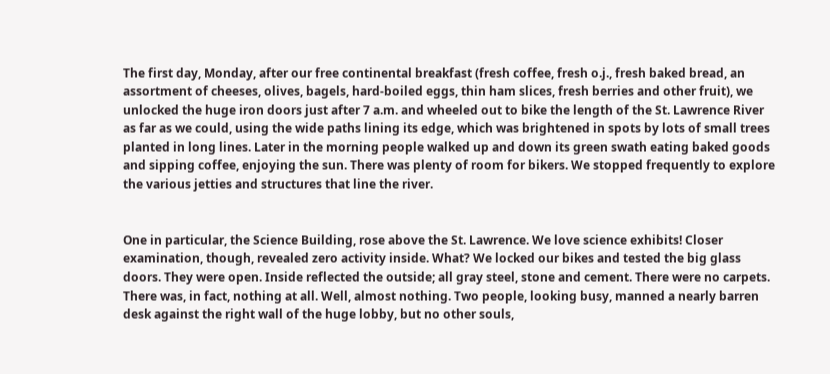The first day, Monday, after our free continental breakfast (fresh coffee, fresh o.j., fresh baked bread, an assortment of cheeses, olives, bagels, hard-boiled eggs, thin ham slices, fresh berries and other fruit), we unlocked the huge iron doors just after 7 a.m. and wheeled out to bike the length of the St. Lawrence River as far as we could, using the wide paths lining its edge, which was brightened in spots by lots of small trees planted in long lines. Later in the morning people walked up and down its green swath eating baked goods and sipping coffee, enjoying the sun. There was plenty of room for bikers. We stopped frequently to explore the various jetties and structures that line the river.


One in particular, the Science Building, rose above the St. Lawrence. We love science exhibits! Closer examination, though, revealed zero activity inside. What? We locked our bikes and tested the big glass doors. They were open. Inside reflected the outside; all gray steel, stone and cement. There were no carpets. There was, in fact, nothing at all. Well, almost nothing. Two people, looking busy, manned a nearly barren desk against the right wall of the huge lobby, but no other souls,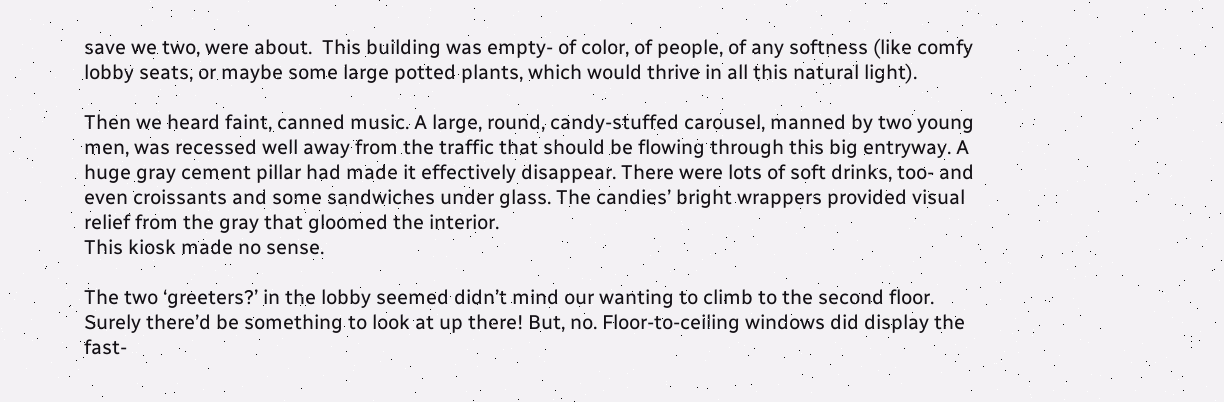save we two, were about.  This building was empty- of color, of people, of any softness (like comfy lobby seats, or maybe some large potted plants, which would thrive in all this natural light).

Then we heard faint, canned music. A large, round, candy-stuffed carousel, manned by two young men, was recessed well away from the traffic that should be flowing through this big entryway. A huge gray cement pillar had made it effectively disappear. There were lots of soft drinks, too- and even croissants and some sandwiches under glass. The candies’ bright wrappers provided visual relief from the gray that gloomed the interior.
This kiosk made no sense.

The two ‘greeters?’ in the lobby seemed didn’t mind our wanting to climb to the second floor. Surely there’d be something to look at up there! But, no. Floor-to-ceiling windows did display the fast-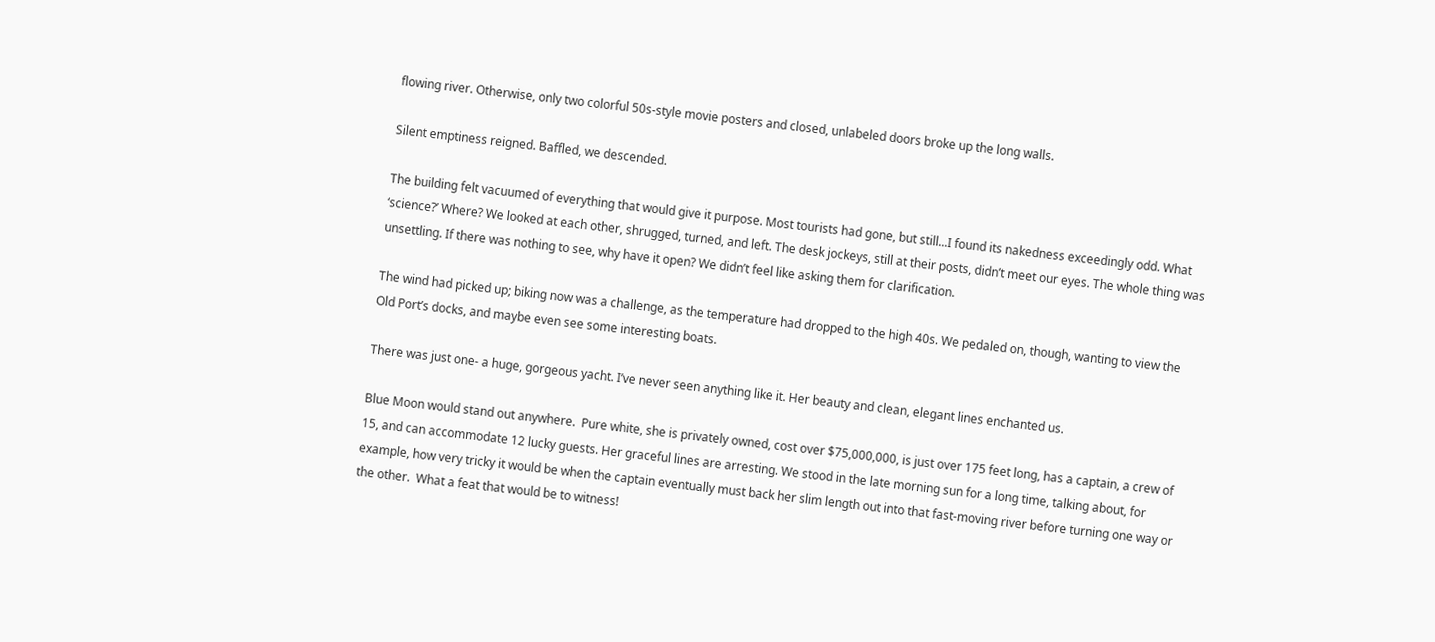flowing river. Otherwise, only two colorful 50s-style movie posters and closed, unlabeled doors broke up the long walls.

Silent emptiness reigned. Baffled, we descended.

The building felt vacuumed of everything that would give it purpose. Most tourists had gone, but still...I found its nakedness exceedingly odd. What ‘science?’ Where? We looked at each other, shrugged, turned, and left. The desk jockeys, still at their posts, didn’t meet our eyes. The whole thing was unsettling. If there was nothing to see, why have it open? We didn’t feel like asking them for clarification.

The wind had picked up; biking now was a challenge, as the temperature had dropped to the high 40s. We pedaled on, though, wanting to view the Old Port’s docks, and maybe even see some interesting boats.

There was just one- a huge, gorgeous yacht. I’ve never seen anything like it. Her beauty and clean, elegant lines enchanted us.

Blue Moon would stand out anywhere.  Pure white, she is privately owned, cost over $75,000,000, is just over 175 feet long, has a captain, a crew of 15, and can accommodate 12 lucky guests. Her graceful lines are arresting. We stood in the late morning sun for a long time, talking about, for example, how very tricky it would be when the captain eventually must back her slim length out into that fast-moving river before turning one way or the other.  What a feat that would be to witness!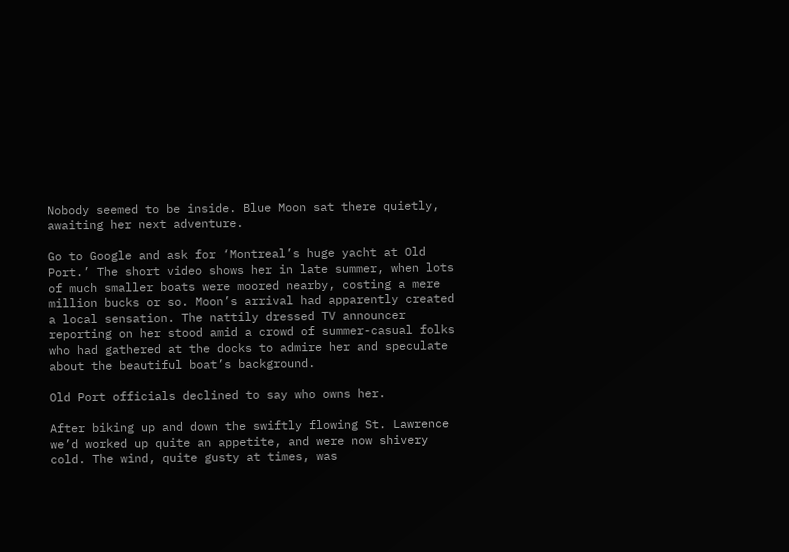Nobody seemed to be inside. Blue Moon sat there quietly, awaiting her next adventure.

Go to Google and ask for ‘Montreal’s huge yacht at Old Port.’ The short video shows her in late summer, when lots of much smaller boats were moored nearby, costing a mere million bucks or so. Moon’s arrival had apparently created a local sensation. The nattily dressed TV announcer reporting on her stood amid a crowd of summer-casual folks who had gathered at the docks to admire her and speculate about the beautiful boat’s background.

Old Port officials declined to say who owns her.

After biking up and down the swiftly flowing St. Lawrence we’d worked up quite an appetite, and were now shivery cold. The wind, quite gusty at times, was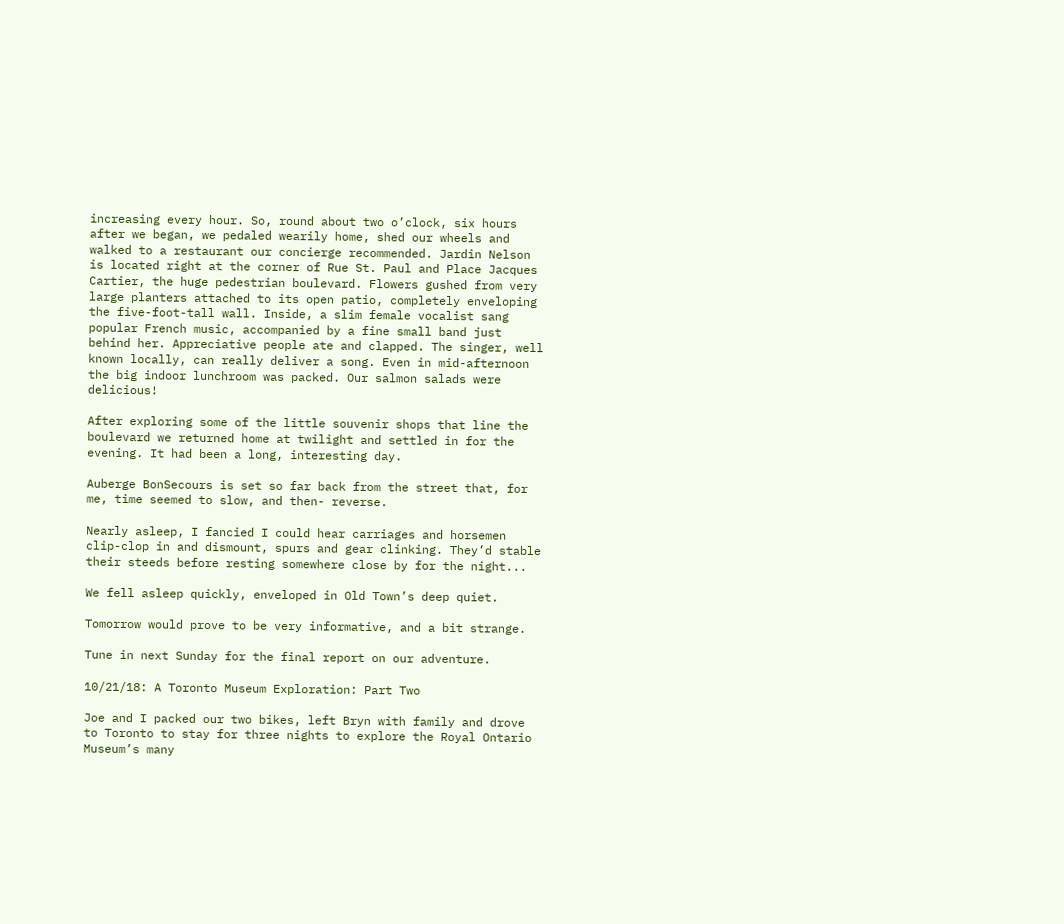increasing every hour. So, round about two o’clock, six hours after we began, we pedaled wearily home, shed our wheels and walked to a restaurant our concierge recommended. Jardin Nelson is located right at the corner of Rue St. Paul and Place Jacques Cartier, the huge pedestrian boulevard. Flowers gushed from very large planters attached to its open patio, completely enveloping the five-foot-tall wall. Inside, a slim female vocalist sang popular French music, accompanied by a fine small band just behind her. Appreciative people ate and clapped. The singer, well known locally, can really deliver a song. Even in mid-afternoon the big indoor lunchroom was packed. Our salmon salads were delicious!

After exploring some of the little souvenir shops that line the boulevard we returned home at twilight and settled in for the evening. It had been a long, interesting day.

Auberge BonSecours is set so far back from the street that, for me, time seemed to slow, and then- reverse.

Nearly asleep, I fancied I could hear carriages and horsemen clip-clop in and dismount, spurs and gear clinking. They’d stable their steeds before resting somewhere close by for the night...

We fell asleep quickly, enveloped in Old Town’s deep quiet.

Tomorrow would prove to be very informative, and a bit strange.

Tune in next Sunday for the final report on our adventure.

10/21/18: A Toronto Museum Exploration: Part Two

Joe and I packed our two bikes, left Bryn with family and drove to Toronto to stay for three nights to explore the Royal Ontario Museum’s many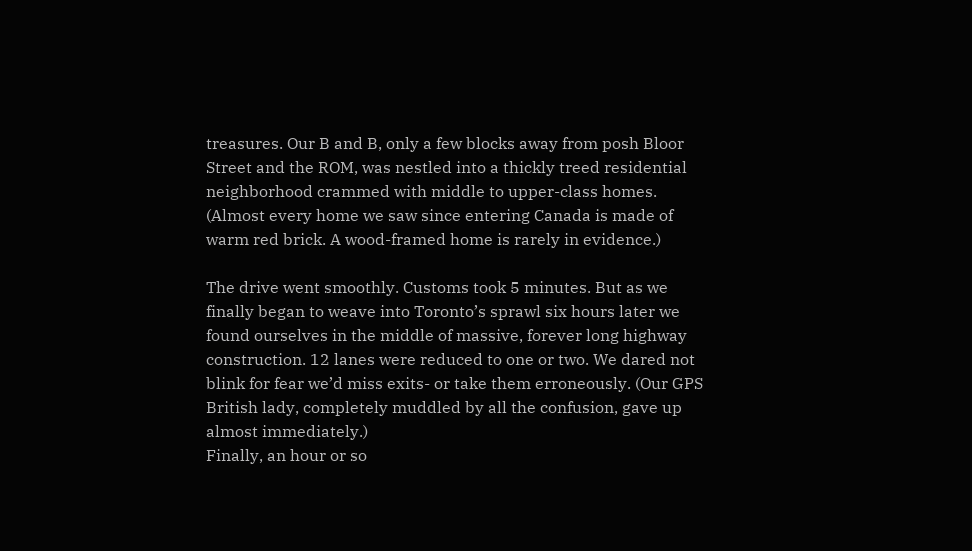treasures. Our B and B, only a few blocks away from posh Bloor Street and the ROM, was nestled into a thickly treed residential neighborhood crammed with middle to upper-class homes. (Almost every home we saw since entering Canada is made of warm red brick. A wood-framed home is rarely in evidence.)

The drive went smoothly. Customs took 5 minutes. But as we finally began to weave into Toronto’s sprawl six hours later we found ourselves in the middle of massive, forever long highway construction. 12 lanes were reduced to one or two. We dared not blink for fear we’d miss exits- or take them erroneously. (Our GPS British lady, completely muddled by all the confusion, gave up almost immediately.)
Finally, an hour or so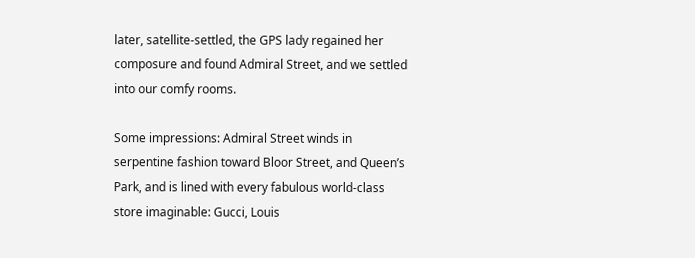later, satellite-settled, the GPS lady regained her composure and found Admiral Street, and we settled into our comfy rooms.

Some impressions: Admiral Street winds in serpentine fashion toward Bloor Street, and Queen’s Park, and is lined with every fabulous world-class store imaginable: Gucci, Louis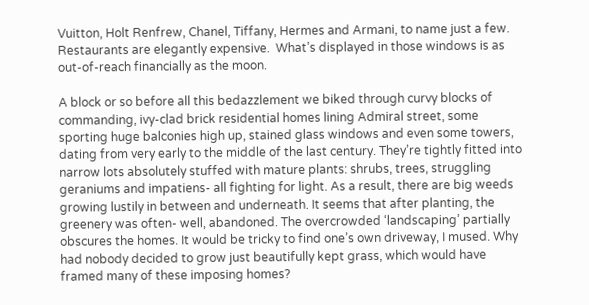Vuitton, Holt Renfrew, Chanel, Tiffany, Hermes and Armani, to name just a few. Restaurants are elegantly expensive.  What’s displayed in those windows is as out-of-reach financially as the moon.

A block or so before all this bedazzlement we biked through curvy blocks of commanding, ivy-clad brick residential homes lining Admiral street, some sporting huge balconies high up, stained glass windows and even some towers, dating from very early to the middle of the last century. They’re tightly fitted into narrow lots absolutely stuffed with mature plants: shrubs, trees, struggling geraniums and impatiens- all fighting for light. As a result, there are big weeds growing lustily in between and underneath. It seems that after planting, the greenery was often- well, abandoned. The overcrowded ‘landscaping’ partially obscures the homes. It would be tricky to find one’s own driveway, I mused. Why had nobody decided to grow just beautifully kept grass, which would have framed many of these imposing homes?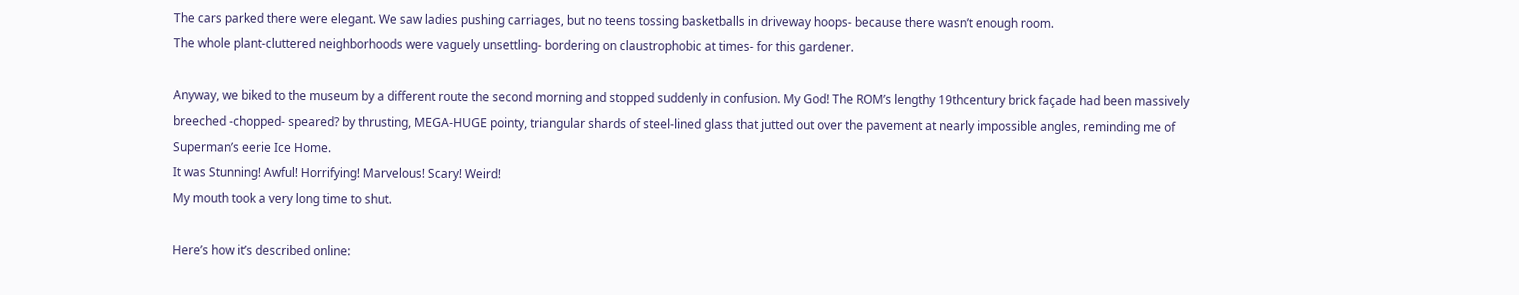The cars parked there were elegant. We saw ladies pushing carriages, but no teens tossing basketballs in driveway hoops- because there wasn’t enough room.
The whole plant-cluttered neighborhoods were vaguely unsettling- bordering on claustrophobic at times- for this gardener.

Anyway, we biked to the museum by a different route the second morning and stopped suddenly in confusion. My God! The ROM’s lengthy 19thcentury brick façade had been massively breeched -chopped- speared? by thrusting, MEGA-HUGE pointy, triangular shards of steel-lined glass that jutted out over the pavement at nearly impossible angles, reminding me of Superman’s eerie Ice Home.
It was Stunning! Awful! Horrifying! Marvelous! Scary! Weird!
My mouth took a very long time to shut.

Here’s how it’s described online: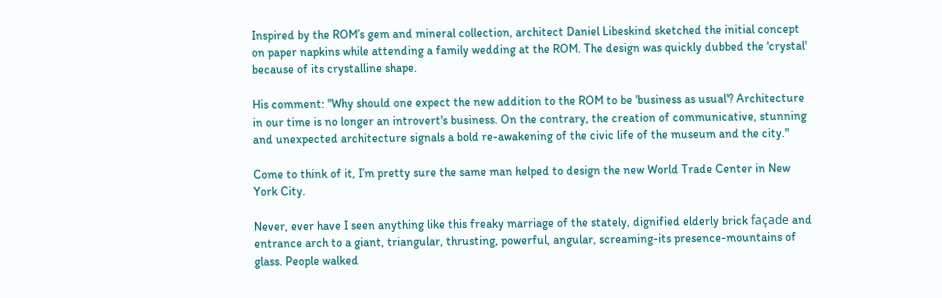Inspired by the ROM’s gem and mineral collection, architect Daniel Libeskind sketched the initial concept on paper napkins while attending a family wedding at the ROM. The design was quickly dubbed the 'crystal' because of its crystalline shape.

His comment: "Why should one expect the new addition to the ROM to be 'business as usual'? Architecture in our time is no longer an introvert's business. On the contrary, the creation of communicative, stunning and unexpected architecture signals a bold re-awakening of the civic life of the museum and the city."

Come to think of it, I’m pretty sure the same man helped to design the new World Trade Center in New York City.

Never, ever have I seen anything like this freaky marriage of the stately, dignified elderly brick façade and entrance arch to a giant, triangular, thrusting, powerful, angular, screaming-its presence-mountains of glass. People walked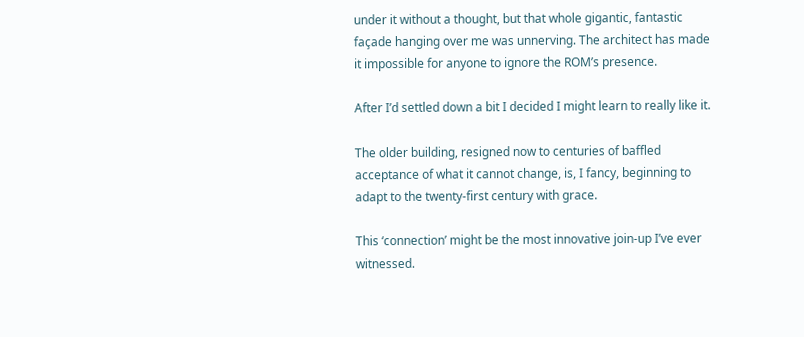under it without a thought, but that whole gigantic, fantastic façade hanging over me was unnerving. The architect has made it impossible for anyone to ignore the ROM’s presence.

After I’d settled down a bit I decided I might learn to really like it.

The older building, resigned now to centuries of baffled acceptance of what it cannot change, is, I fancy, beginning to adapt to the twenty-first century with grace.

This ‘connection’ might be the most innovative join-up I’ve ever witnessed.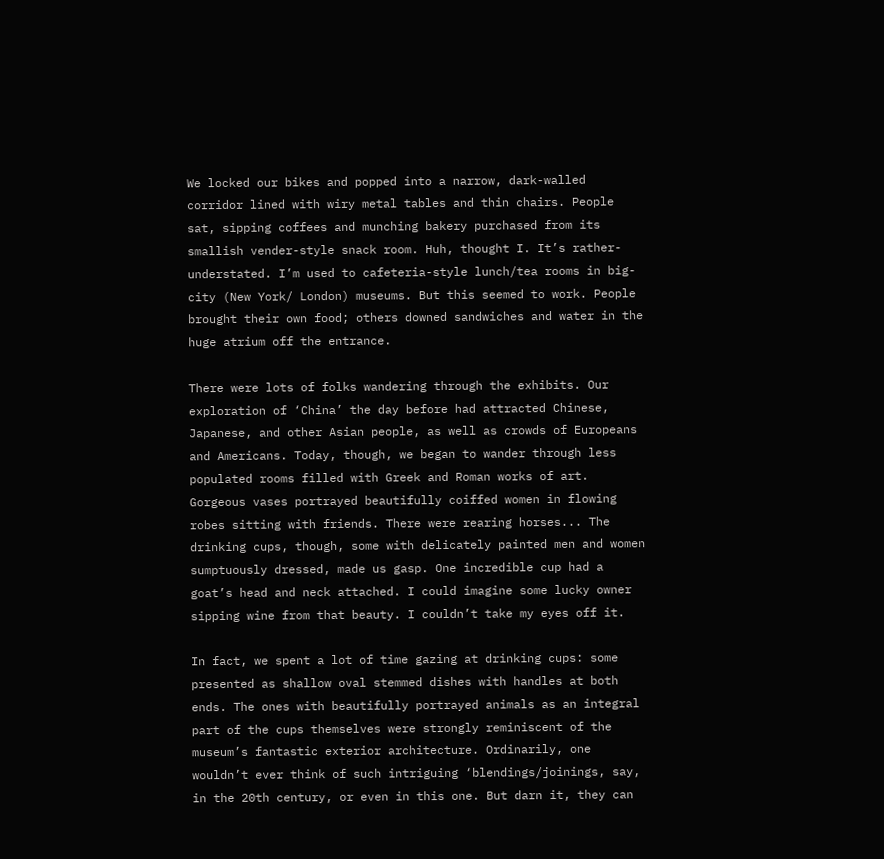We locked our bikes and popped into a narrow, dark-walled corridor lined with wiry metal tables and thin chairs. People sat, sipping coffees and munching bakery purchased from its smallish vender-style snack room. Huh, thought I. It’s rather- understated. I’m used to cafeteria-style lunch/tea rooms in big-city (New York/ London) museums. But this seemed to work. People brought their own food; others downed sandwiches and water in the huge atrium off the entrance.

There were lots of folks wandering through the exhibits. Our exploration of ‘China’ the day before had attracted Chinese, Japanese, and other Asian people, as well as crowds of Europeans and Americans. Today, though, we began to wander through less populated rooms filled with Greek and Roman works of art. Gorgeous vases portrayed beautifully coiffed women in flowing robes sitting with friends. There were rearing horses... The drinking cups, though, some with delicately painted men and women sumptuously dressed, made us gasp. One incredible cup had a goat’s head and neck attached. I could imagine some lucky owner sipping wine from that beauty. I couldn’t take my eyes off it.

In fact, we spent a lot of time gazing at drinking cups: some presented as shallow oval stemmed dishes with handles at both ends. The ones with beautifully portrayed animals as an integral part of the cups themselves were strongly reminiscent of the museum’s fantastic exterior architecture. Ordinarily, one wouldn’t ever think of such intriguing ‘blendings/joinings, say, in the 20th century, or even in this one. But darn it, they can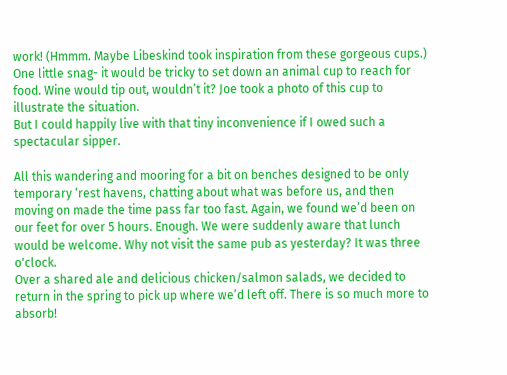work! (Hmmm. Maybe Libeskind took inspiration from these gorgeous cups.)
One little snag- it would be tricky to set down an animal cup to reach for food. Wine would tip out, wouldn’t it? Joe took a photo of this cup to illustrate the situation.
But I could happily live with that tiny inconvenience if I owed such a spectacular sipper.

All this wandering and mooring for a bit on benches designed to be only temporary ‘rest havens, chatting about what was before us, and then moving on made the time pass far too fast. Again, we found we’d been on our feet for over 5 hours. Enough. We were suddenly aware that lunch would be welcome. Why not visit the same pub as yesterday? It was three o'clock.
Over a shared ale and delicious chicken/salmon salads, we decided to return in the spring to pick up where we’d left off. There is so much more to absorb!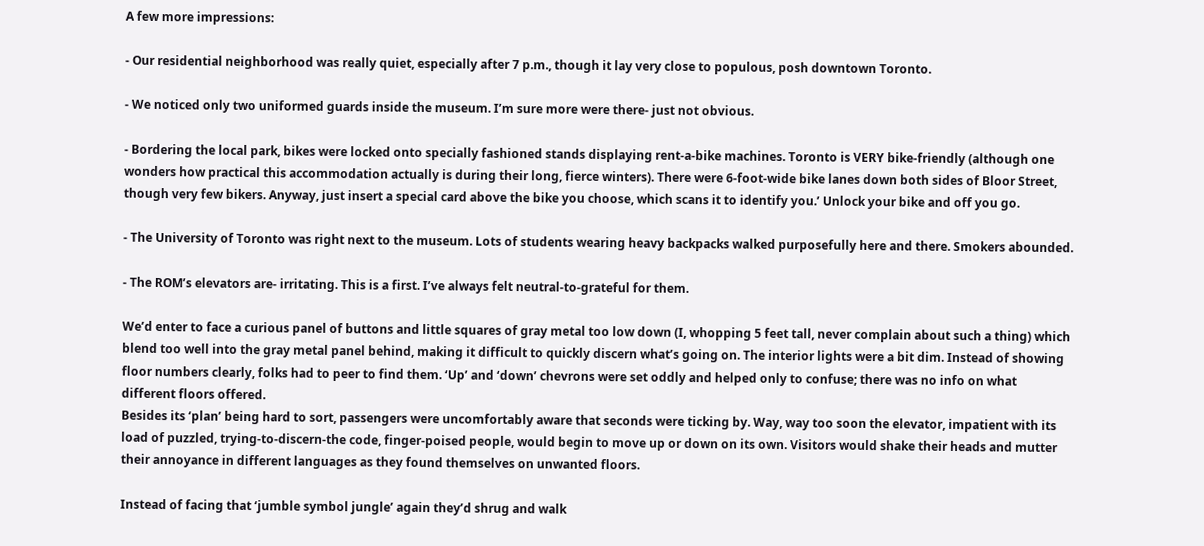A few more impressions:

- Our residential neighborhood was really quiet, especially after 7 p.m., though it lay very close to populous, posh downtown Toronto.

- We noticed only two uniformed guards inside the museum. I’m sure more were there- just not obvious.

- Bordering the local park, bikes were locked onto specially fashioned stands displaying rent-a-bike machines. Toronto is VERY bike-friendly (although one wonders how practical this accommodation actually is during their long, fierce winters). There were 6-foot-wide bike lanes down both sides of Bloor Street, though very few bikers. Anyway, just insert a special card above the bike you choose, which scans it to identify you.’ Unlock your bike and off you go.

- The University of Toronto was right next to the museum. Lots of students wearing heavy backpacks walked purposefully here and there. Smokers abounded.

- The ROM’s elevators are- irritating. This is a first. I’ve always felt neutral-to-grateful for them.

We’d enter to face a curious panel of buttons and little squares of gray metal too low down (I, whopping 5 feet tall, never complain about such a thing) which blend too well into the gray metal panel behind, making it difficult to quickly discern what’s going on. The interior lights were a bit dim. Instead of showing floor numbers clearly, folks had to peer to find them. ‘Up’ and ‘down’ chevrons were set oddly and helped only to confuse; there was no info on what different floors offered.
Besides its ‘plan’ being hard to sort, passengers were uncomfortably aware that seconds were ticking by. Way, way too soon the elevator, impatient with its load of puzzled, trying-to-discern-the code, finger-poised people, would begin to move up or down on its own. Visitors would shake their heads and mutter their annoyance in different languages as they found themselves on unwanted floors.

Instead of facing that ‘jumble symbol jungle’ again they’d shrug and walk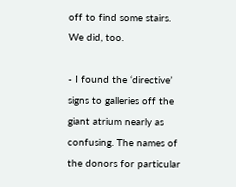off to find some stairs. We did, too.

- I found the ‘directive’ signs to galleries off the giant atrium nearly as confusing. The names of the donors for particular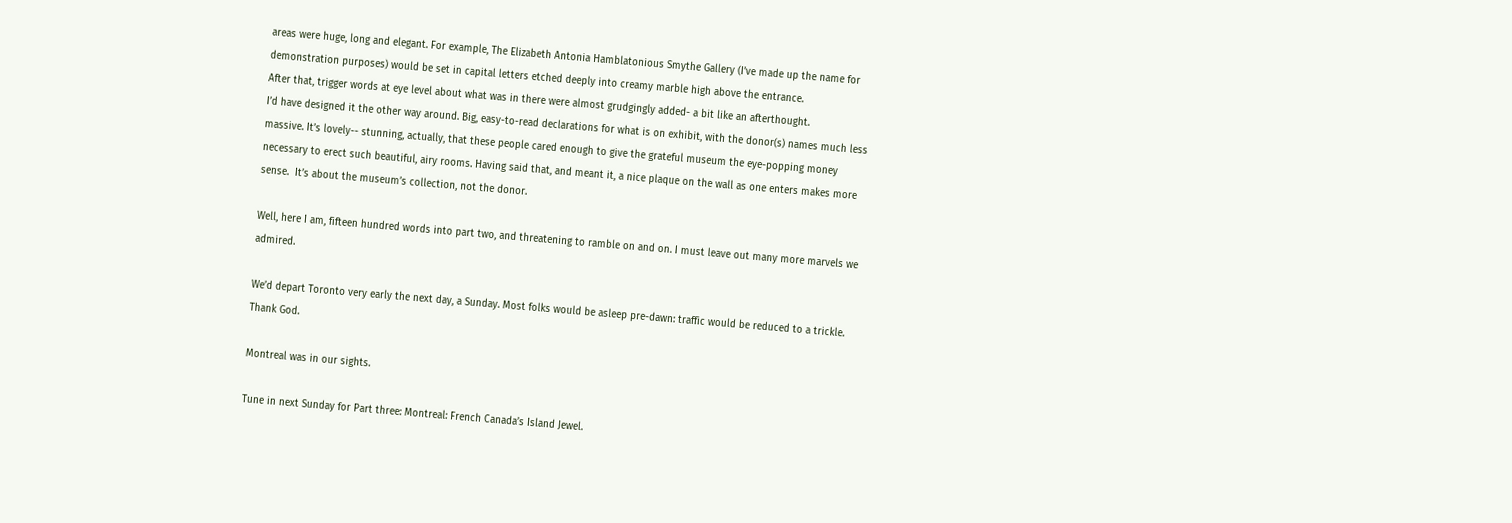areas were huge, long and elegant. For example, The Elizabeth Antonia Hamblatonious Smythe Gallery (I’ve made up the name for demonstration purposes) would be set in capital letters etched deeply into creamy marble high above the entrance.
After that, trigger words at eye level about what was in there were almost grudgingly added- a bit like an afterthought.
I’d have designed it the other way around. Big, easy-to-read declarations for what is on exhibit, with the donor(s) names much less massive. It’s lovely-- stunning, actually, that these people cared enough to give the grateful museum the eye-popping money necessary to erect such beautiful, airy rooms. Having said that, and meant it, a nice plaque on the wall as one enters makes more sense.  It’s about the museum’s collection, not the donor.

Well, here I am, fifteen hundred words into part two, and threatening to ramble on and on. I must leave out many more marvels we admired.

We’d depart Toronto very early the next day, a Sunday. Most folks would be asleep pre-dawn: traffic would be reduced to a trickle. Thank God.

Montreal was in our sights.

Tune in next Sunday for Part three: Montreal: French Canada’s Island Jewel.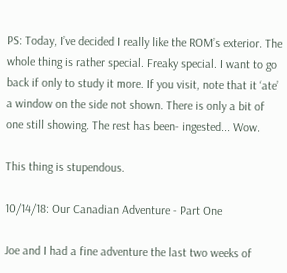PS: Today, I’ve decided I really like the ROM’s exterior. The whole thing is rather special. Freaky special. I want to go back if only to study it more. If you visit, note that it ‘ate’ a window on the side not shown. There is only a bit of one still showing. The rest has been- ingested... Wow.

This thing is stupendous.

10/14/18: Our Canadian Adventure - Part One

Joe and I had a fine adventure the last two weeks of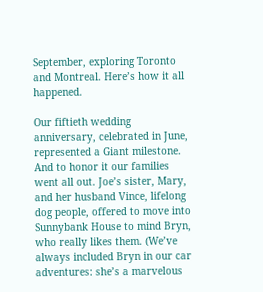September, exploring Toronto and Montreal. Here’s how it all happened.

Our fiftieth wedding anniversary, celebrated in June, represented a Giant milestone. And to honor it our families went all out. Joe’s sister, Mary, and her husband Vince, lifelong dog people, offered to move into Sunnybank House to mind Bryn, who really likes them. (We’ve always included Bryn in our car adventures: she’s a marvelous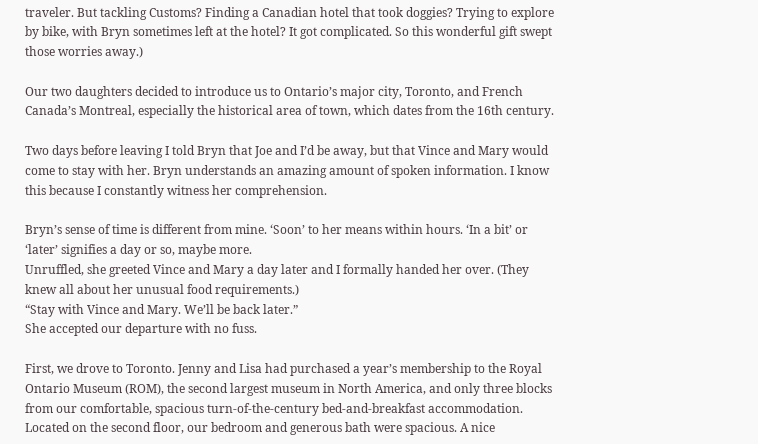traveler. But tackling Customs? Finding a Canadian hotel that took doggies? Trying to explore by bike, with Bryn sometimes left at the hotel? It got complicated. So this wonderful gift swept those worries away.)

Our two daughters decided to introduce us to Ontario’s major city, Toronto, and French Canada’s Montreal, especially the historical area of town, which dates from the 16th century.

Two days before leaving I told Bryn that Joe and I’d be away, but that Vince and Mary would come to stay with her. Bryn understands an amazing amount of spoken information. I know this because I constantly witness her comprehension.

Bryn’s sense of time is different from mine. ‘Soon’ to her means within hours. ‘In a bit’ or ‘later’ signifies a day or so, maybe more.
Unruffled, she greeted Vince and Mary a day later and I formally handed her over. (They knew all about her unusual food requirements.)
“Stay with Vince and Mary. We’ll be back later.”
She accepted our departure with no fuss.

First, we drove to Toronto. Jenny and Lisa had purchased a year’s membership to the Royal Ontario Museum (ROM), the second largest museum in North America, and only three blocks from our comfortable, spacious turn-of-the-century bed-and-breakfast accommodation.  Located on the second floor, our bedroom and generous bath were spacious. A nice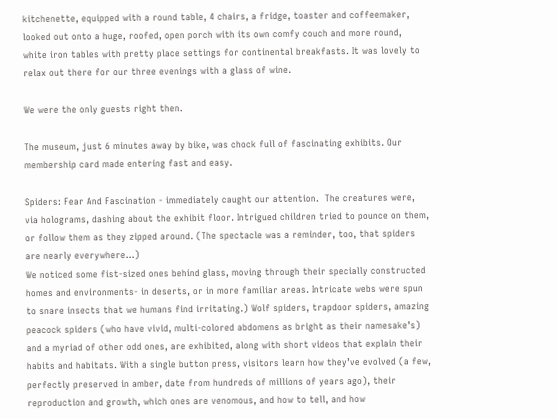kitchenette, equipped with a round table, 4 chairs, a fridge, toaster and coffeemaker, looked out onto a huge, roofed, open porch with its own comfy couch and more round, white iron tables with pretty place settings for continental breakfasts. It was lovely to relax out there for our three evenings with a glass of wine.

We were the only guests right then.

The museum, just 6 minutes away by bike, was chock full of fascinating exhibits. Our membership card made entering fast and easy.

Spiders: Fear And Fascination - immediately caught our attention.  The creatures were, via holograms, dashing about the exhibit floor. Intrigued children tried to pounce on them, or follow them as they zipped around. (The spectacle was a reminder, too, that spiders are nearly everywhere...)
We noticed some fist-sized ones behind glass, moving through their specially constructed homes and environments- in deserts, or in more familiar areas. Intricate webs were spun to snare insects that we humans find irritating.) Wolf spiders, trapdoor spiders, amazing peacock spiders (who have vivid, multi-colored abdomens as bright as their namesake’s) and a myriad of other odd ones, are exhibited, along with short videos that explain their habits and habitats. With a single button press, visitors learn how they’ve evolved (a few, perfectly preserved in amber, date from hundreds of millions of years ago), their reproduction and growth, which ones are venomous, and how to tell, and how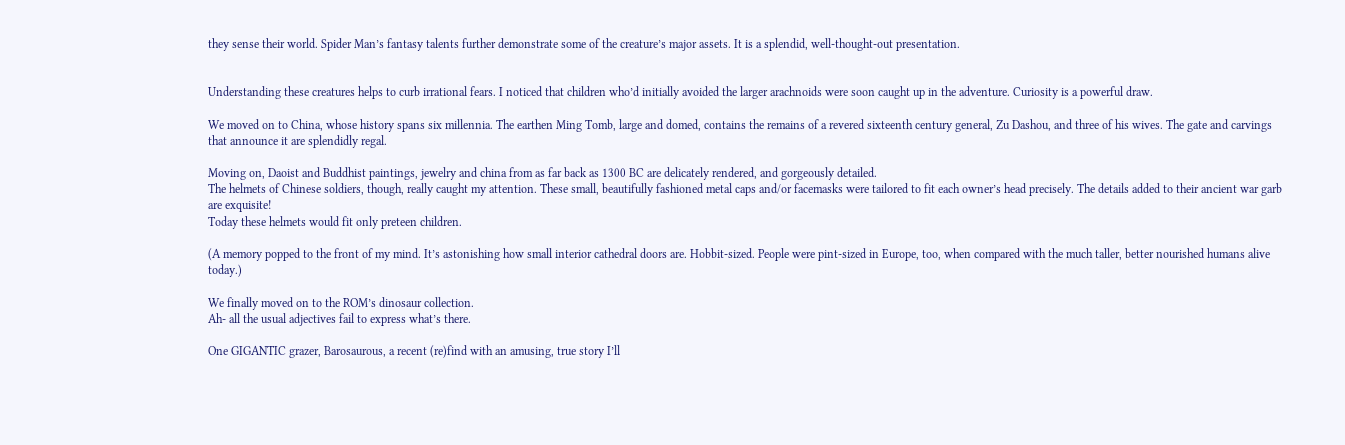they sense their world. Spider Man’s fantasy talents further demonstrate some of the creature’s major assets. It is a splendid, well-thought-out presentation.


Understanding these creatures helps to curb irrational fears. I noticed that children who’d initially avoided the larger arachnoids were soon caught up in the adventure. Curiosity is a powerful draw.

We moved on to China, whose history spans six millennia. The earthen Ming Tomb, large and domed, contains the remains of a revered sixteenth century general, Zu Dashou, and three of his wives. The gate and carvings that announce it are splendidly regal.

Moving on, Daoist and Buddhist paintings, jewelry and china from as far back as 1300 BC are delicately rendered, and gorgeously detailed.
The helmets of Chinese soldiers, though, really caught my attention. These small, beautifully fashioned metal caps and/or facemasks were tailored to fit each owner’s head precisely. The details added to their ancient war garb are exquisite!
Today these helmets would fit only preteen children.

(A memory popped to the front of my mind. It’s astonishing how small interior cathedral doors are. Hobbit-sized. People were pint-sized in Europe, too, when compared with the much taller, better nourished humans alive today.)

We finally moved on to the ROM’s dinosaur collection.
Ah- all the usual adjectives fail to express what’s there.

One GIGANTIC grazer, Barosaurous, a recent (re)find with an amusing, true story I’ll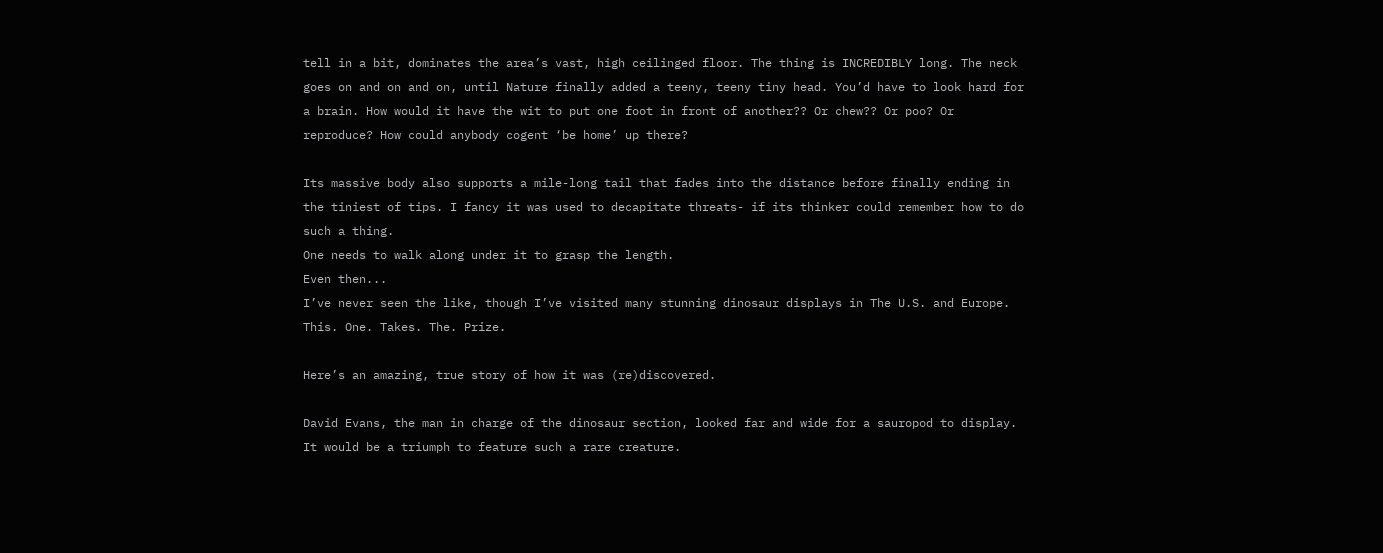tell in a bit, dominates the area’s vast, high ceilinged floor. The thing is INCREDIBLY long. The neck goes on and on and on, until Nature finally added a teeny, teeny tiny head. You’d have to look hard for a brain. How would it have the wit to put one foot in front of another?? Or chew?? Or poo? Or reproduce? How could anybody cogent ‘be home’ up there?

Its massive body also supports a mile-long tail that fades into the distance before finally ending in the tiniest of tips. I fancy it was used to decapitate threats- if its thinker could remember how to do such a thing.
One needs to walk along under it to grasp the length.
Even then...
I’ve never seen the like, though I’ve visited many stunning dinosaur displays in The U.S. and Europe.
This. One. Takes. The. Prize.

Here’s an amazing, true story of how it was (re)discovered.

David Evans, the man in charge of the dinosaur section, looked far and wide for a sauropod to display. It would be a triumph to feature such a rare creature.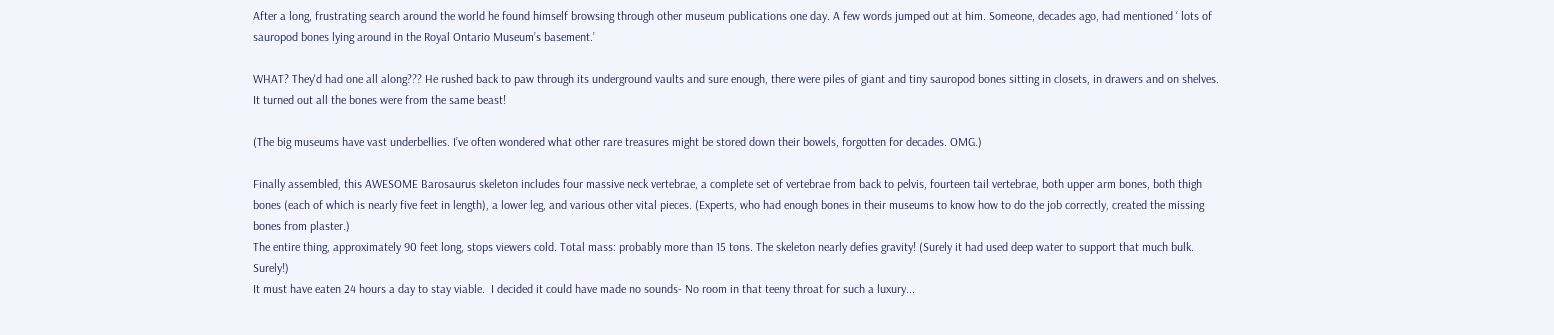After a long, frustrating search around the world he found himself browsing through other museum publications one day. A few words jumped out at him. Someone, decades ago, had mentioned ‘ lots of sauropod bones lying around in the Royal Ontario Museum’s basement.’

WHAT? They'd had one all along??? He rushed back to paw through its underground vaults and sure enough, there were piles of giant and tiny sauropod bones sitting in closets, in drawers and on shelves. It turned out all the bones were from the same beast!

(The big museums have vast underbellies. I’ve often wondered what other rare treasures might be stored down their bowels, forgotten for decades. OMG.)

Finally assembled, this AWESOME Barosaurus skeleton includes four massive neck vertebrae, a complete set of vertebrae from back to pelvis, fourteen tail vertebrae, both upper arm bones, both thigh bones (each of which is nearly five feet in length), a lower leg, and various other vital pieces. (Experts, who had enough bones in their museums to know how to do the job correctly, created the missing bones from plaster.)
The entire thing, approximately 90 feet long, stops viewers cold. Total mass: probably more than 15 tons. The skeleton nearly defies gravity! (Surely it had used deep water to support that much bulk. Surely!)
It must have eaten 24 hours a day to stay viable.  I decided it could have made no sounds- No room in that teeny throat for such a luxury...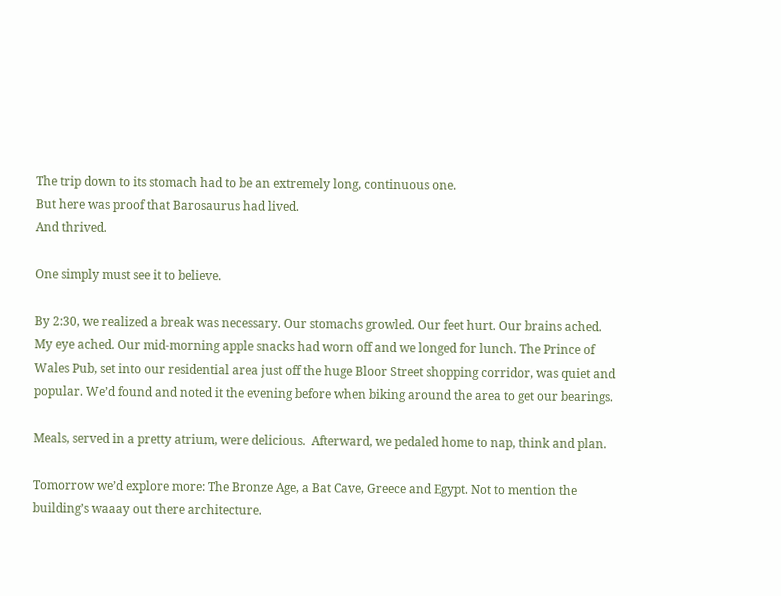The trip down to its stomach had to be an extremely long, continuous one.
But here was proof that Barosaurus had lived.
And thrived.

One simply must see it to believe.

By 2:30, we realized a break was necessary. Our stomachs growled. Our feet hurt. Our brains ached. My eye ached. Our mid-morning apple snacks had worn off and we longed for lunch. The Prince of Wales Pub, set into our residential area just off the huge Bloor Street shopping corridor, was quiet and popular. We’d found and noted it the evening before when biking around the area to get our bearings.

Meals, served in a pretty atrium, were delicious.  Afterward, we pedaled home to nap, think and plan.

Tomorrow we’d explore more: The Bronze Age, a Bat Cave, Greece and Egypt. Not to mention the building’s waaay out there architecture.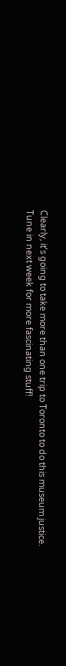Clearly, it’s going to take more than one trip to Toronto to do this museum justice.
Tune in next week for more fascinating stuff!